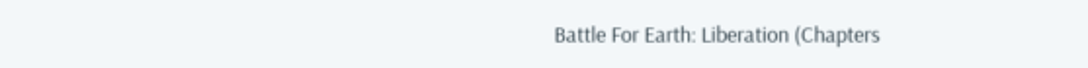Battle For Earth: Liberation (Chapters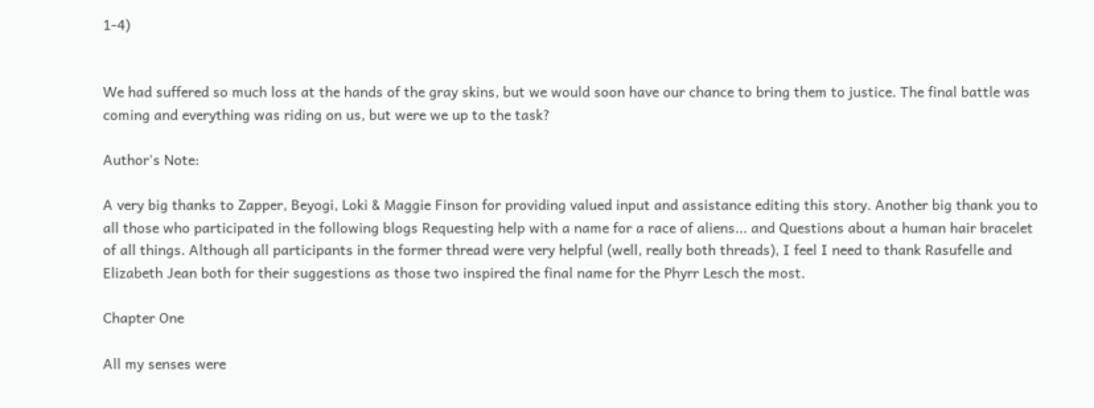1-4)


We had suffered so much loss at the hands of the gray skins, but we would soon have our chance to bring them to justice. The final battle was coming and everything was riding on us, but were we up to the task?

Author's Note:

A very big thanks to Zapper, Beyogi, Loki & Maggie Finson for providing valued input and assistance editing this story. Another big thank you to all those who participated in the following blogs Requesting help with a name for a race of aliens... and Questions about a human hair bracelet of all things. Although all participants in the former thread were very helpful (well, really both threads), I feel I need to thank Rasufelle and Elizabeth Jean both for their suggestions as those two inspired the final name for the Phyrr Lesch the most.

Chapter One

All my senses were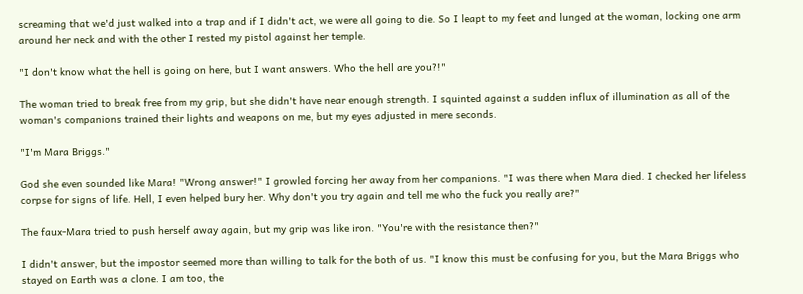screaming that we'd just walked into a trap and if I didn't act, we were all going to die. So I leapt to my feet and lunged at the woman, locking one arm around her neck and with the other I rested my pistol against her temple.

"I don't know what the hell is going on here, but I want answers. Who the hell are you?!"

The woman tried to break free from my grip, but she didn't have near enough strength. I squinted against a sudden influx of illumination as all of the woman's companions trained their lights and weapons on me, but my eyes adjusted in mere seconds.

"I'm Mara Briggs."

God she even sounded like Mara! "Wrong answer!" I growled forcing her away from her companions. "I was there when Mara died. I checked her lifeless corpse for signs of life. Hell, I even helped bury her. Why don't you try again and tell me who the fuck you really are?"

The faux-Mara tried to push herself away again, but my grip was like iron. "You're with the resistance then?"

I didn't answer, but the impostor seemed more than willing to talk for the both of us. "I know this must be confusing for you, but the Mara Briggs who stayed on Earth was a clone. I am too, the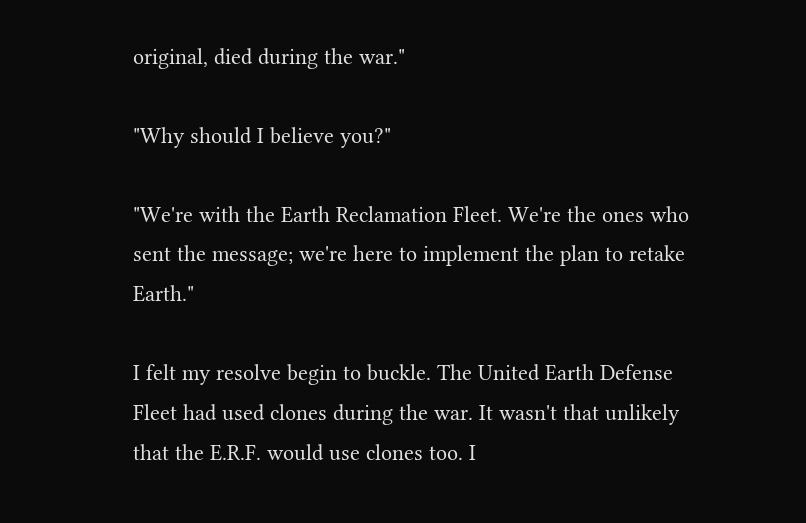original, died during the war."

"Why should I believe you?"

"We're with the Earth Reclamation Fleet. We're the ones who sent the message; we're here to implement the plan to retake Earth."

I felt my resolve begin to buckle. The United Earth Defense Fleet had used clones during the war. It wasn't that unlikely that the E.R.F. would use clones too. I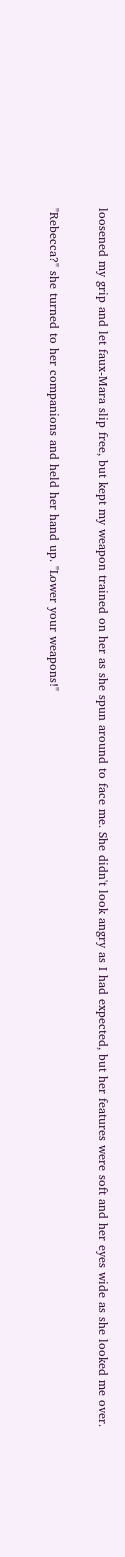loosened my grip and let faux-Mara slip free, but kept my weapon trained on her as she spun around to face me. She didn't look angry as I had expected, but her features were soft and her eyes wide as she looked me over.

"Rebecca?" she turned to her companions and held her hand up. "Lower your weapons!"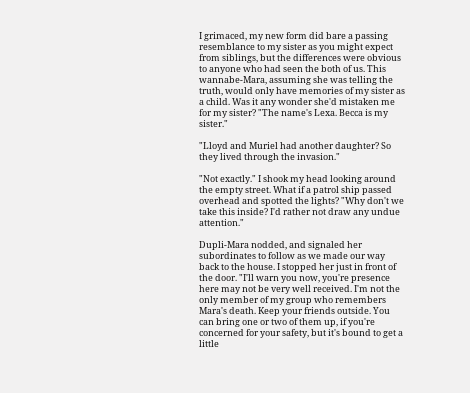I grimaced, my new form did bare a passing resemblance to my sister as you might expect from siblings, but the differences were obvious to anyone who had seen the both of us. This wannabe-Mara, assuming she was telling the truth, would only have memories of my sister as a child. Was it any wonder she'd mistaken me for my sister? "The name's Lexa. Becca is my sister."

"Lloyd and Muriel had another daughter? So they lived through the invasion."

"Not exactly." I shook my head looking around the empty street. What if a patrol ship passed overhead and spotted the lights? "Why don't we take this inside? I'd rather not draw any undue attention."

Dupli-Mara nodded, and signaled her subordinates to follow as we made our way back to the house. I stopped her just in front of the door. "I'll warn you now, you're presence here may not be very well received. I'm not the only member of my group who remembers Mara's death. Keep your friends outside. You can bring one or two of them up, if you're concerned for your safety, but it's bound to get a little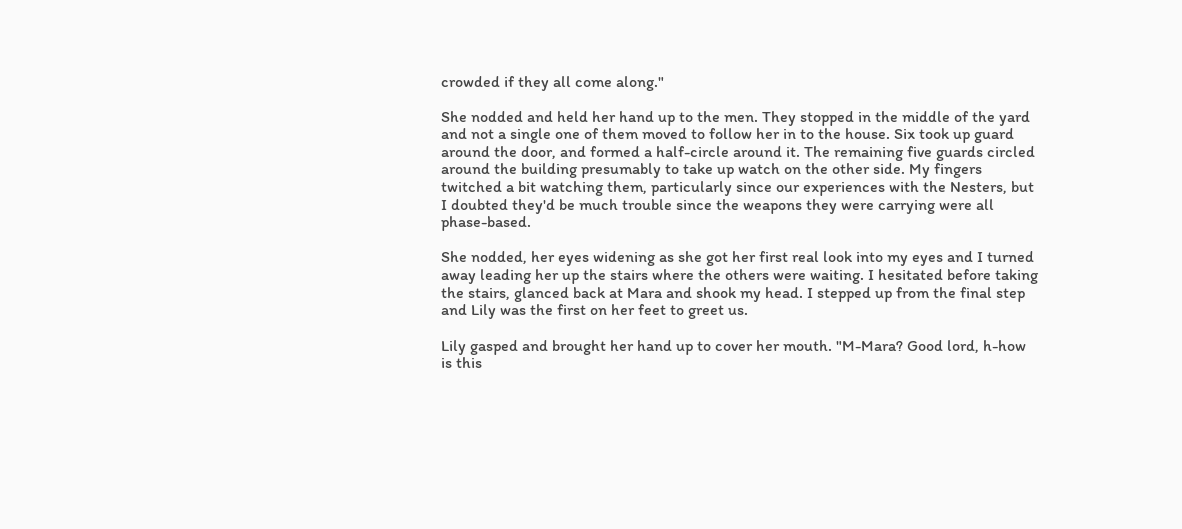crowded if they all come along."

She nodded and held her hand up to the men. They stopped in the middle of the yard and not a single one of them moved to follow her in to the house. Six took up guard around the door, and formed a half-circle around it. The remaining five guards circled around the building presumably to take up watch on the other side. My fingers twitched a bit watching them, particularly since our experiences with the Nesters, but I doubted they'd be much trouble since the weapons they were carrying were all phase-based.

She nodded, her eyes widening as she got her first real look into my eyes and I turned away leading her up the stairs where the others were waiting. I hesitated before taking the stairs, glanced back at Mara and shook my head. I stepped up from the final step and Lily was the first on her feet to greet us.

Lily gasped and brought her hand up to cover her mouth. "M-Mara? Good lord, h-how is this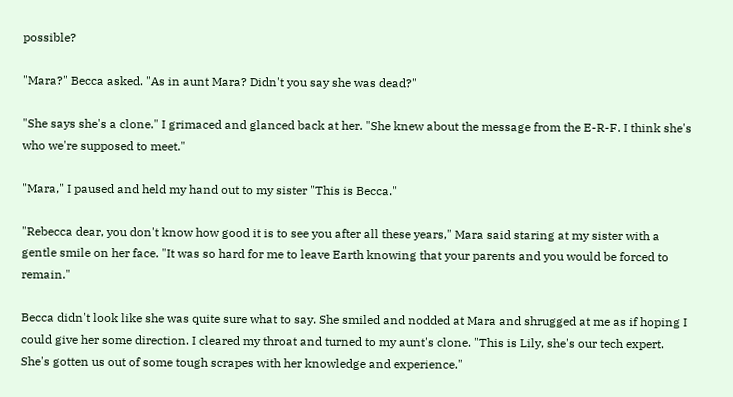possible?

"Mara?" Becca asked. "As in aunt Mara? Didn't you say she was dead?"

"She says she's a clone." I grimaced and glanced back at her. "She knew about the message from the E-R-F. I think she's who we're supposed to meet."

"Mara," I paused and held my hand out to my sister "This is Becca."

"Rebecca dear, you don't know how good it is to see you after all these years," Mara said staring at my sister with a gentle smile on her face. "It was so hard for me to leave Earth knowing that your parents and you would be forced to remain."

Becca didn't look like she was quite sure what to say. She smiled and nodded at Mara and shrugged at me as if hoping I could give her some direction. I cleared my throat and turned to my aunt's clone. "This is Lily, she's our tech expert. She's gotten us out of some tough scrapes with her knowledge and experience."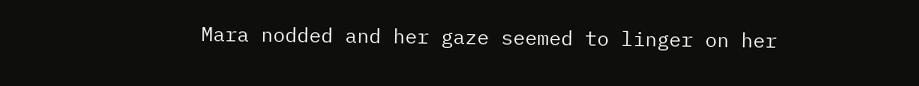Mara nodded and her gaze seemed to linger on her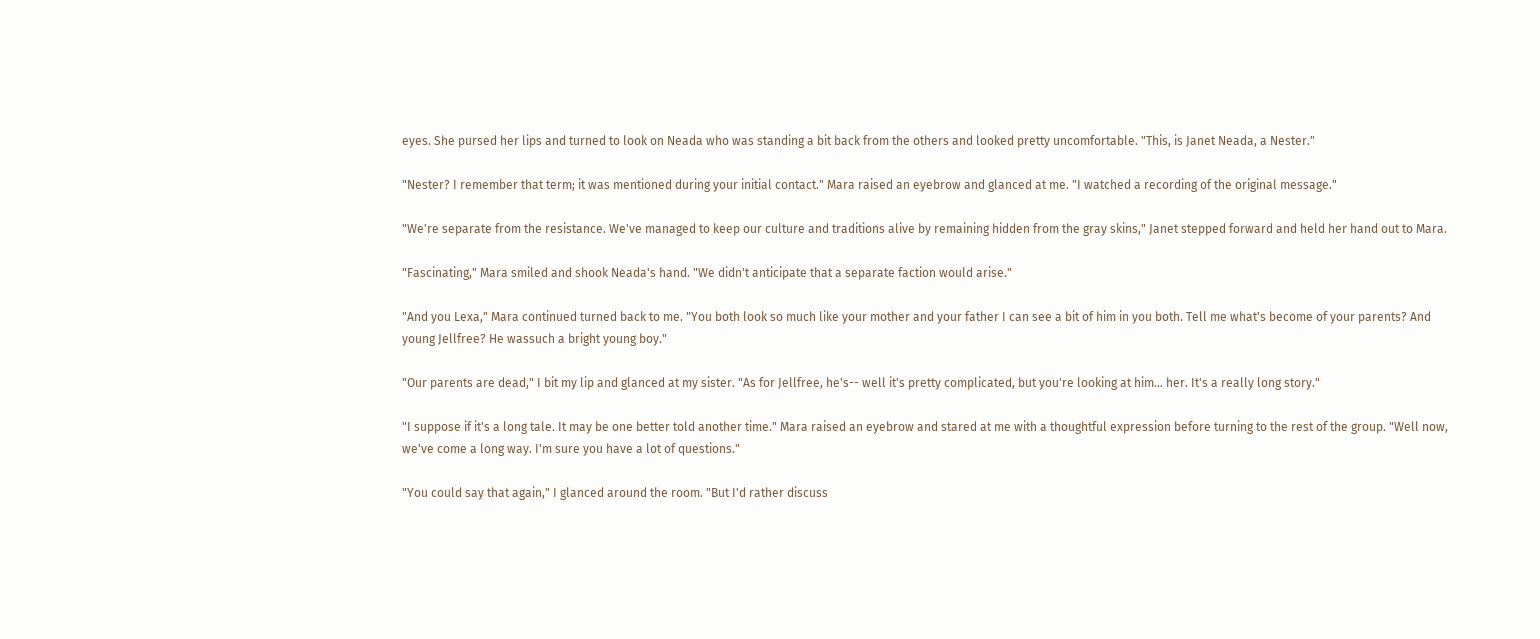eyes. She pursed her lips and turned to look on Neada who was standing a bit back from the others and looked pretty uncomfortable. "This, is Janet Neada, a Nester."

"Nester? I remember that term; it was mentioned during your initial contact." Mara raised an eyebrow and glanced at me. "I watched a recording of the original message."

"We're separate from the resistance. We've managed to keep our culture and traditions alive by remaining hidden from the gray skins," Janet stepped forward and held her hand out to Mara.

"Fascinating," Mara smiled and shook Neada's hand. "We didn't anticipate that a separate faction would arise."

"And you Lexa," Mara continued turned back to me. "You both look so much like your mother and your father I can see a bit of him in you both. Tell me what's become of your parents? And young Jellfree? He wassuch a bright young boy."

"Our parents are dead," I bit my lip and glanced at my sister. "As for Jellfree, he's-- well it's pretty complicated, but you're looking at him... her. It's a really long story."

"I suppose if it's a long tale. It may be one better told another time." Mara raised an eyebrow and stared at me with a thoughtful expression before turning to the rest of the group. "Well now, we've come a long way. I'm sure you have a lot of questions."

"You could say that again," I glanced around the room. "But I'd rather discuss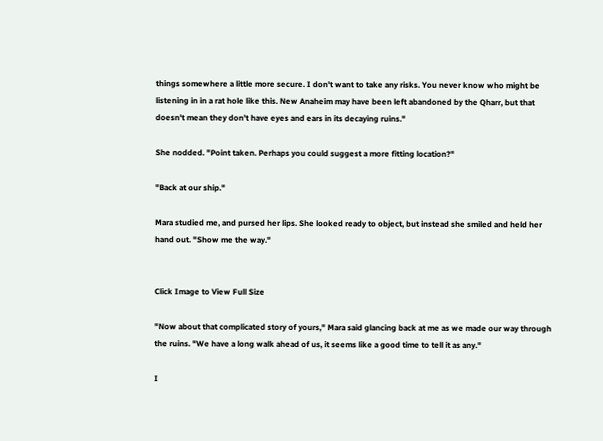things somewhere a little more secure. I don't want to take any risks. You never know who might be listening in in a rat hole like this. New Anaheim may have been left abandoned by the Qharr, but that doesn't mean they don't have eyes and ears in its decaying ruins."

She nodded. "Point taken. Perhaps you could suggest a more fitting location?"

"Back at our ship."

Mara studied me, and pursed her lips. She looked ready to object, but instead she smiled and held her hand out. "Show me the way."


Click Image to View Full Size

"Now about that complicated story of yours," Mara said glancing back at me as we made our way through the ruins. "We have a long walk ahead of us, it seems like a good time to tell it as any."

I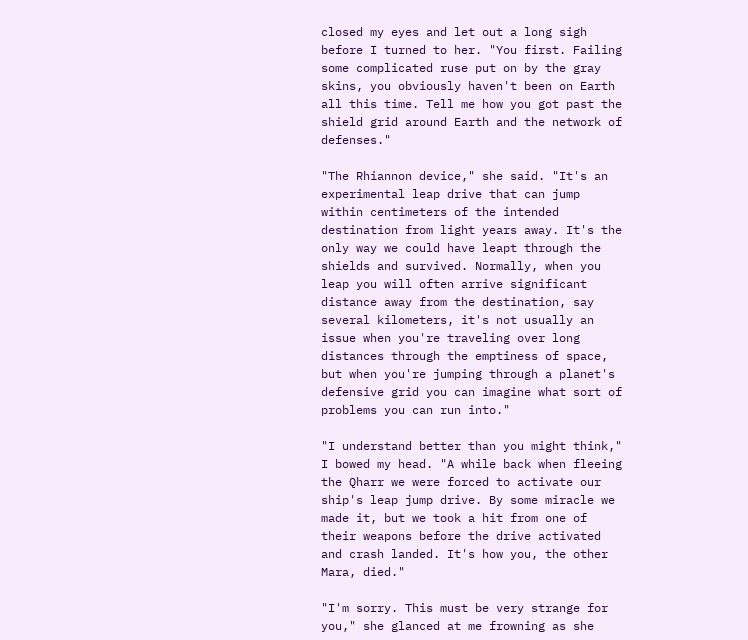closed my eyes and let out a long sigh before I turned to her. "You first. Failing some complicated ruse put on by the gray skins, you obviously haven't been on Earth all this time. Tell me how you got past the shield grid around Earth and the network of defenses."

"The Rhiannon device," she said. "It's an experimental leap drive that can jump within centimeters of the intended destination from light years away. It's the only way we could have leapt through the shields and survived. Normally, when you leap you will often arrive significant distance away from the destination, say several kilometers, it's not usually an issue when you're traveling over long distances through the emptiness of space, but when you're jumping through a planet's defensive grid you can imagine what sort of problems you can run into."

"I understand better than you might think," I bowed my head. "A while back when fleeing the Qharr we were forced to activate our ship's leap jump drive. By some miracle we made it, but we took a hit from one of their weapons before the drive activated and crash landed. It's how you, the other Mara, died."

"I'm sorry. This must be very strange for you," she glanced at me frowning as she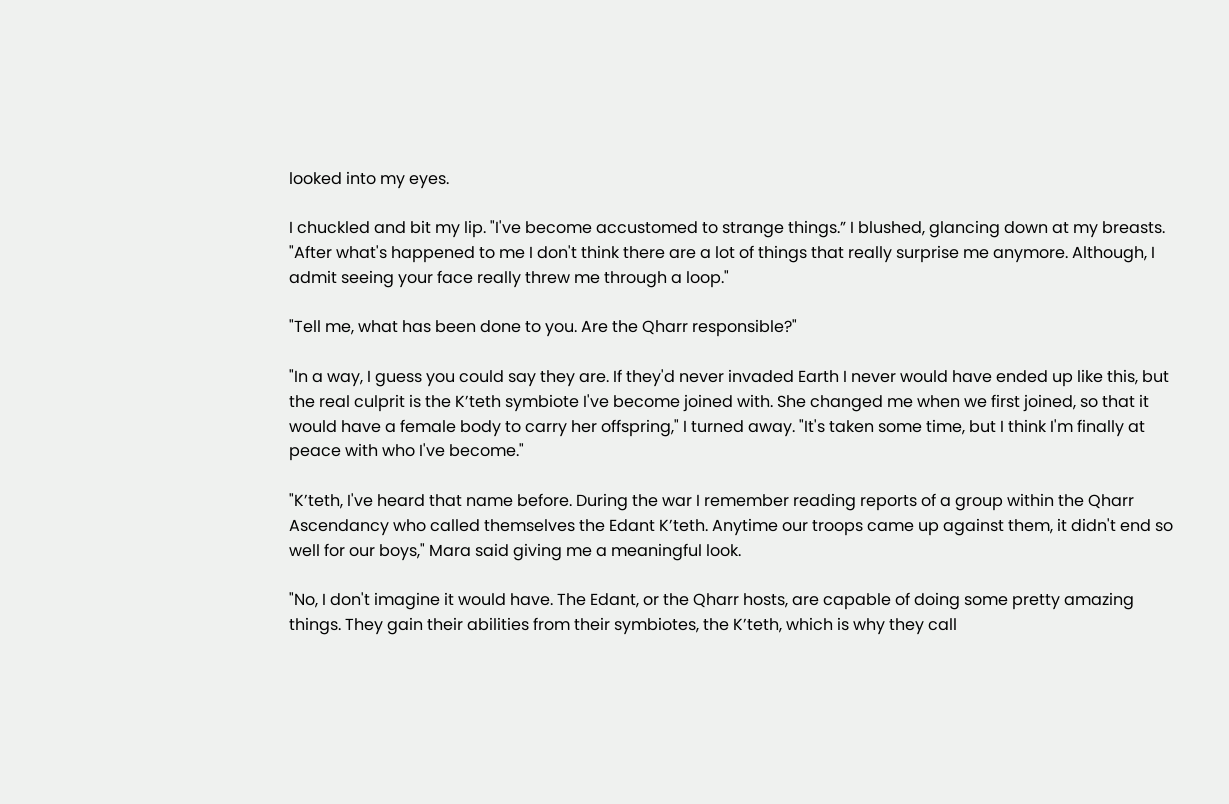looked into my eyes.

I chuckled and bit my lip. "I've become accustomed to strange things.” I blushed, glancing down at my breasts. "After what's happened to me I don't think there are a lot of things that really surprise me anymore. Although, I admit seeing your face really threw me through a loop."

"Tell me, what has been done to you. Are the Qharr responsible?"

"In a way, I guess you could say they are. If they'd never invaded Earth I never would have ended up like this, but the real culprit is the K’teth symbiote I've become joined with. She changed me when we first joined, so that it would have a female body to carry her offspring," I turned away. "It's taken some time, but I think I'm finally at peace with who I've become."

"K’teth, I've heard that name before. During the war I remember reading reports of a group within the Qharr Ascendancy who called themselves the Edant K’teth. Anytime our troops came up against them, it didn't end so well for our boys," Mara said giving me a meaningful look.

"No, I don't imagine it would have. The Edant, or the Qharr hosts, are capable of doing some pretty amazing things. They gain their abilities from their symbiotes, the K’teth, which is why they call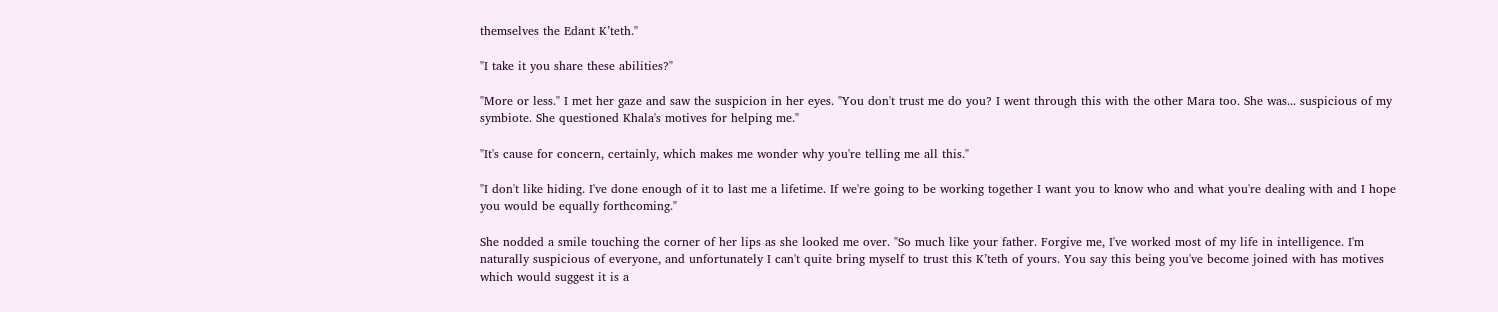themselves the Edant K’teth."

"I take it you share these abilities?"

"More or less." I met her gaze and saw the suspicion in her eyes. "You don't trust me do you? I went through this with the other Mara too. She was... suspicious of my symbiote. She questioned Khala's motives for helping me."

"It's cause for concern, certainly, which makes me wonder why you're telling me all this."

"I don't like hiding. I've done enough of it to last me a lifetime. If we're going to be working together I want you to know who and what you're dealing with and I hope you would be equally forthcoming."

She nodded a smile touching the corner of her lips as she looked me over. "So much like your father. Forgive me, I've worked most of my life in intelligence. I'm naturally suspicious of everyone, and unfortunately I can't quite bring myself to trust this K’teth of yours. You say this being you've become joined with has motives which would suggest it is a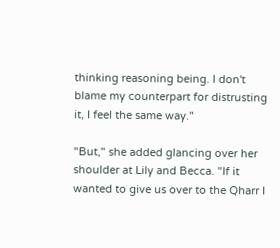thinking reasoning being. I don't blame my counterpart for distrusting it, I feel the same way."

"But," she added glancing over her shoulder at Lily and Becca. "If it wanted to give us over to the Qharr I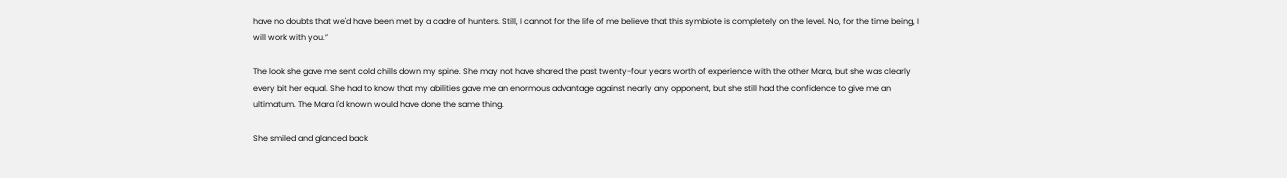have no doubts that we'd have been met by a cadre of hunters. Still, I cannot for the life of me believe that this symbiote is completely on the level. No, for the time being, I will work with you.”

The look she gave me sent cold chills down my spine. She may not have shared the past twenty-four years worth of experience with the other Mara, but she was clearly every bit her equal. She had to know that my abilities gave me an enormous advantage against nearly any opponent, but she still had the confidence to give me an ultimatum. The Mara I'd known would have done the same thing.

She smiled and glanced back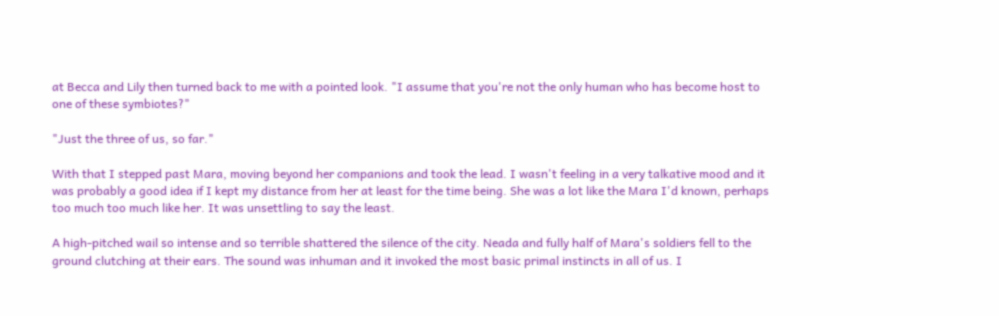at Becca and Lily then turned back to me with a pointed look. "I assume that you're not the only human who has become host to one of these symbiotes?"

"Just the three of us, so far."

With that I stepped past Mara, moving beyond her companions and took the lead. I wasn't feeling in a very talkative mood and it was probably a good idea if I kept my distance from her at least for the time being. She was a lot like the Mara I'd known, perhaps too much too much like her. It was unsettling to say the least.

A high-pitched wail so intense and so terrible shattered the silence of the city. Neada and fully half of Mara's soldiers fell to the ground clutching at their ears. The sound was inhuman and it invoked the most basic primal instincts in all of us. I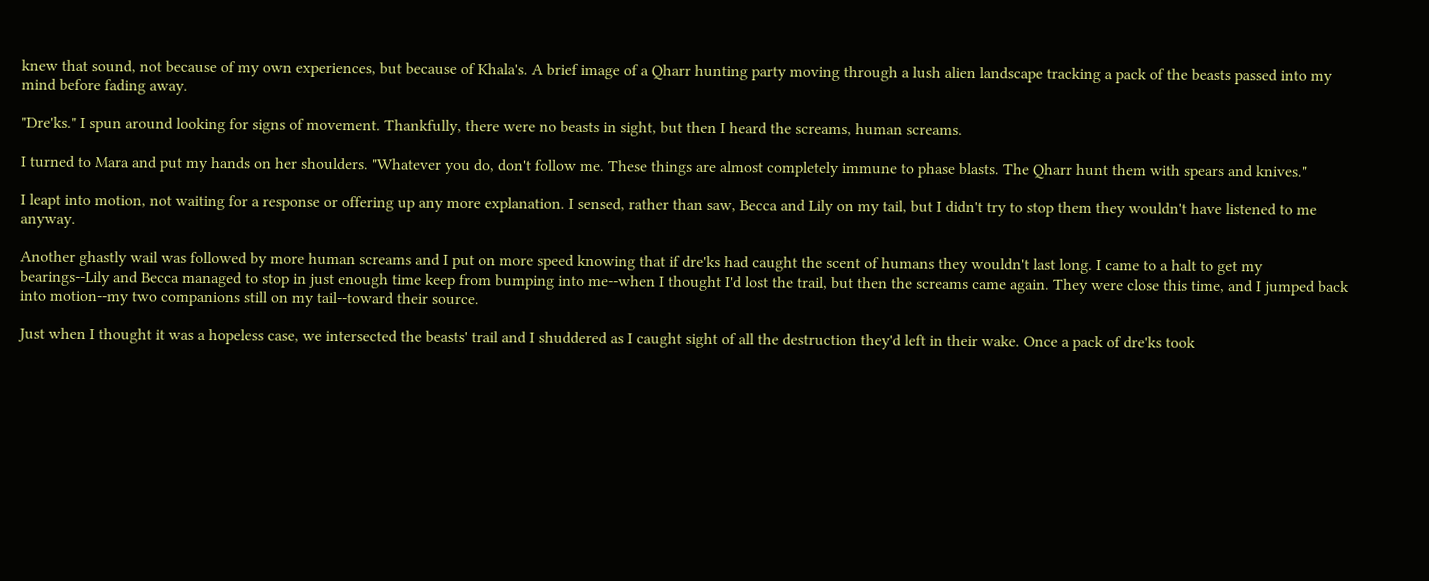knew that sound, not because of my own experiences, but because of Khala's. A brief image of a Qharr hunting party moving through a lush alien landscape tracking a pack of the beasts passed into my mind before fading away.

"Dre'ks." I spun around looking for signs of movement. Thankfully, there were no beasts in sight, but then I heard the screams, human screams.

I turned to Mara and put my hands on her shoulders. "Whatever you do, don't follow me. These things are almost completely immune to phase blasts. The Qharr hunt them with spears and knives."

I leapt into motion, not waiting for a response or offering up any more explanation. I sensed, rather than saw, Becca and Lily on my tail, but I didn't try to stop them they wouldn't have listened to me anyway.

Another ghastly wail was followed by more human screams and I put on more speed knowing that if dre'ks had caught the scent of humans they wouldn't last long. I came to a halt to get my bearings--Lily and Becca managed to stop in just enough time keep from bumping into me--when I thought I'd lost the trail, but then the screams came again. They were close this time, and I jumped back into motion--my two companions still on my tail--toward their source.

Just when I thought it was a hopeless case, we intersected the beasts' trail and I shuddered as I caught sight of all the destruction they'd left in their wake. Once a pack of dre'ks took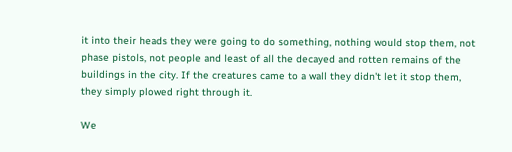it into their heads they were going to do something, nothing would stop them, not phase pistols, not people and least of all the decayed and rotten remains of the buildings in the city. If the creatures came to a wall they didn't let it stop them, they simply plowed right through it.

We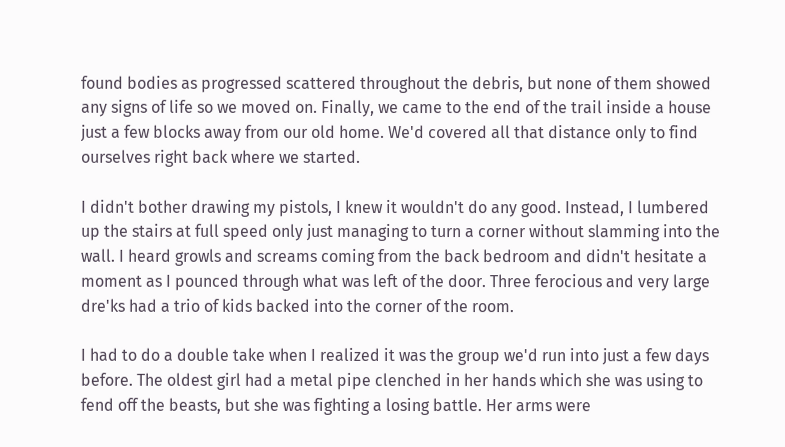found bodies as progressed scattered throughout the debris, but none of them showed any signs of life so we moved on. Finally, we came to the end of the trail inside a house just a few blocks away from our old home. We'd covered all that distance only to find ourselves right back where we started.

I didn't bother drawing my pistols, I knew it wouldn't do any good. Instead, I lumbered up the stairs at full speed only just managing to turn a corner without slamming into the wall. I heard growls and screams coming from the back bedroom and didn't hesitate a moment as I pounced through what was left of the door. Three ferocious and very large dre'ks had a trio of kids backed into the corner of the room.

I had to do a double take when I realized it was the group we'd run into just a few days before. The oldest girl had a metal pipe clenched in her hands which she was using to fend off the beasts, but she was fighting a losing battle. Her arms were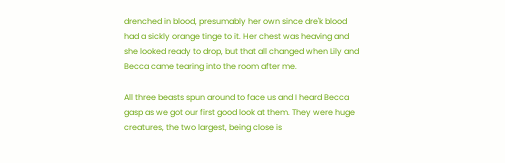drenched in blood, presumably her own since dre'k blood had a sickly orange tinge to it. Her chest was heaving and she looked ready to drop, but that all changed when Lily and Becca came tearing into the room after me.

All three beasts spun around to face us and I heard Becca gasp as we got our first good look at them. They were huge creatures, the two largest, being close is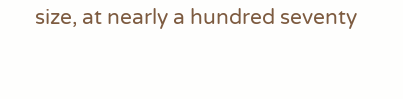size, at nearly a hundred seventy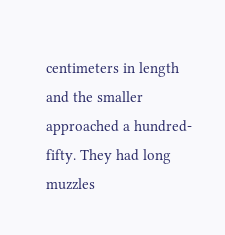centimeters in length and the smaller approached a hundred-fifty. They had long muzzles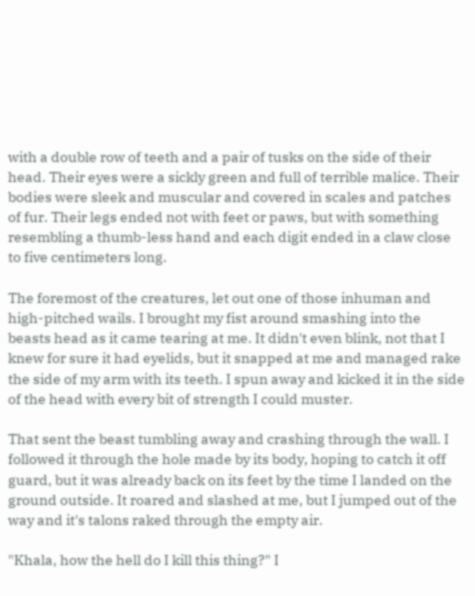with a double row of teeth and a pair of tusks on the side of their head. Their eyes were a sickly green and full of terrible malice. Their bodies were sleek and muscular and covered in scales and patches of fur. Their legs ended not with feet or paws, but with something resembling a thumb-less hand and each digit ended in a claw close to five centimeters long.

The foremost of the creatures, let out one of those inhuman and high-pitched wails. I brought my fist around smashing into the beasts head as it came tearing at me. It didn't even blink, not that I knew for sure it had eyelids, but it snapped at me and managed rake the side of my arm with its teeth. I spun away and kicked it in the side of the head with every bit of strength I could muster.

That sent the beast tumbling away and crashing through the wall. I followed it through the hole made by its body, hoping to catch it off guard, but it was already back on its feet by the time I landed on the ground outside. It roared and slashed at me, but I jumped out of the way and it's talons raked through the empty air.

"Khala, how the hell do I kill this thing?" I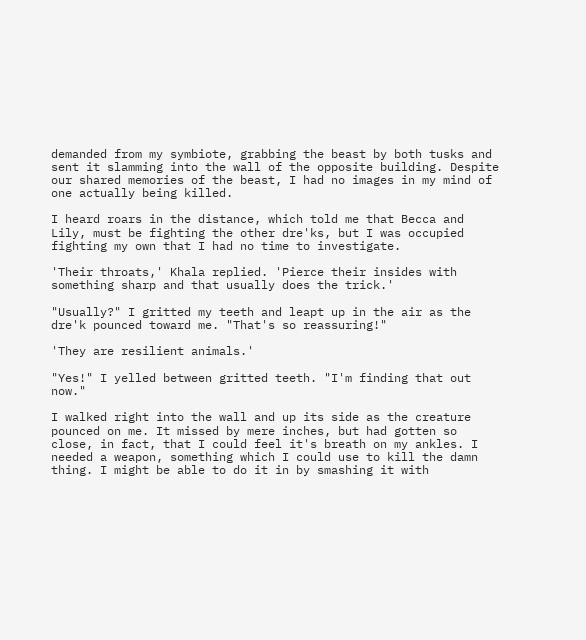demanded from my symbiote, grabbing the beast by both tusks and sent it slamming into the wall of the opposite building. Despite our shared memories of the beast, I had no images in my mind of one actually being killed.

I heard roars in the distance, which told me that Becca and Lily, must be fighting the other dre'ks, but I was occupied fighting my own that I had no time to investigate.

'Their throats,' Khala replied. 'Pierce their insides with something sharp and that usually does the trick.'

"Usually?" I gritted my teeth and leapt up in the air as the dre'k pounced toward me. "That's so reassuring!"

'They are resilient animals.'

"Yes!" I yelled between gritted teeth. "I'm finding that out now."

I walked right into the wall and up its side as the creature pounced on me. It missed by mere inches, but had gotten so close, in fact, that I could feel it's breath on my ankles. I needed a weapon, something which I could use to kill the damn thing. I might be able to do it in by smashing it with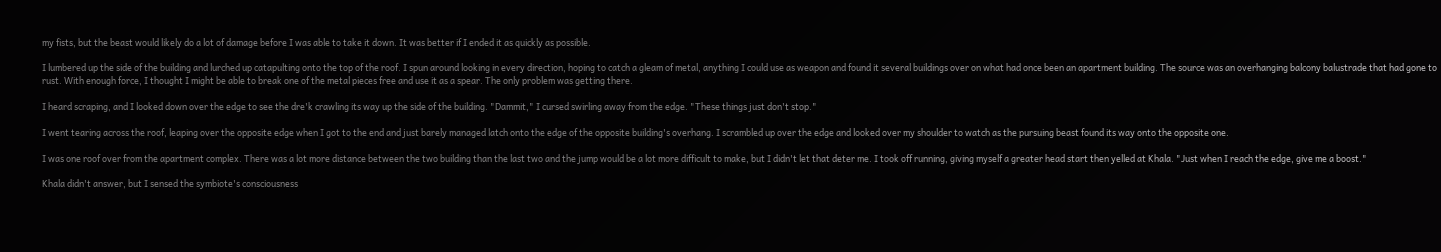my fists, but the beast would likely do a lot of damage before I was able to take it down. It was better if I ended it as quickly as possible.

I lumbered up the side of the building and lurched up catapulting onto the top of the roof. I spun around looking in every direction, hoping to catch a gleam of metal, anything I could use as weapon and found it several buildings over on what had once been an apartment building. The source was an overhanging balcony balustrade that had gone to rust. With enough force, I thought I might be able to break one of the metal pieces free and use it as a spear. The only problem was getting there.

I heard scraping, and I looked down over the edge to see the dre'k crawling its way up the side of the building. "Dammit," I cursed swirling away from the edge. "These things just don't stop."

I went tearing across the roof, leaping over the opposite edge when I got to the end and just barely managed latch onto the edge of the opposite building's overhang. I scrambled up over the edge and looked over my shoulder to watch as the pursuing beast found its way onto the opposite one.

I was one roof over from the apartment complex. There was a lot more distance between the two building than the last two and the jump would be a lot more difficult to make, but I didn't let that deter me. I took off running, giving myself a greater head start then yelled at Khala. "Just when I reach the edge, give me a boost."

Khala didn't answer, but I sensed the symbiote's consciousness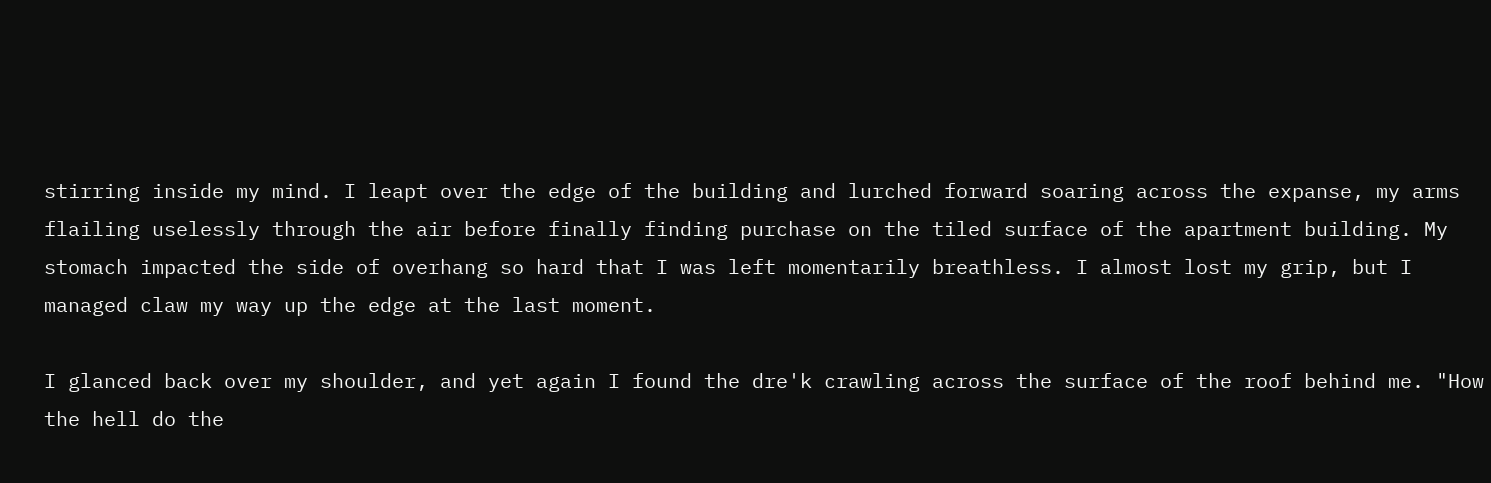stirring inside my mind. I leapt over the edge of the building and lurched forward soaring across the expanse, my arms flailing uselessly through the air before finally finding purchase on the tiled surface of the apartment building. My stomach impacted the side of overhang so hard that I was left momentarily breathless. I almost lost my grip, but I managed claw my way up the edge at the last moment.

I glanced back over my shoulder, and yet again I found the dre'k crawling across the surface of the roof behind me. "How the hell do the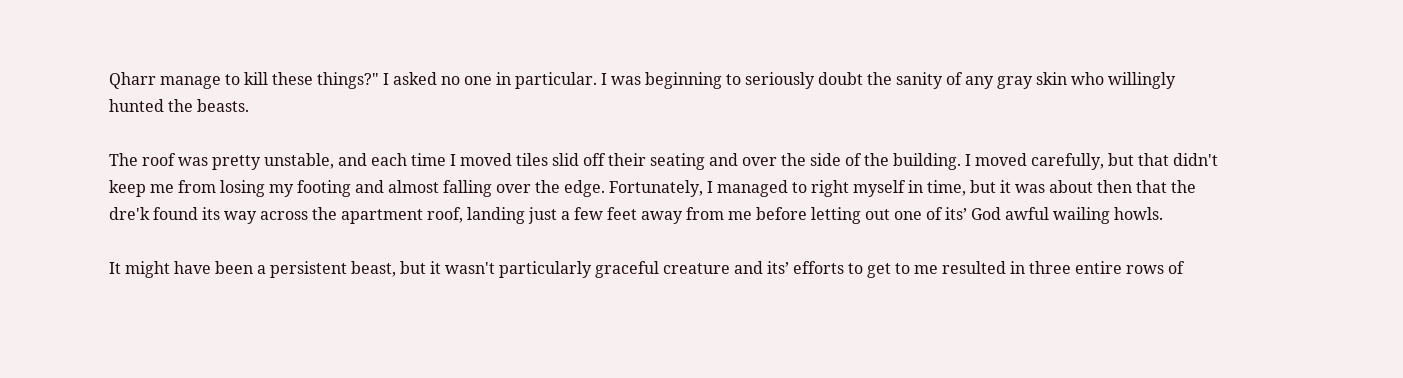Qharr manage to kill these things?" I asked no one in particular. I was beginning to seriously doubt the sanity of any gray skin who willingly hunted the beasts.

The roof was pretty unstable, and each time I moved tiles slid off their seating and over the side of the building. I moved carefully, but that didn't keep me from losing my footing and almost falling over the edge. Fortunately, I managed to right myself in time, but it was about then that the dre'k found its way across the apartment roof, landing just a few feet away from me before letting out one of its’ God awful wailing howls.

It might have been a persistent beast, but it wasn't particularly graceful creature and its’ efforts to get to me resulted in three entire rows of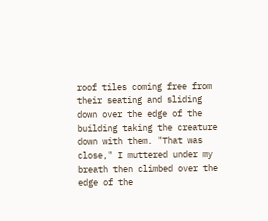roof tiles coming free from their seating and sliding down over the edge of the building taking the creature down with them. "That was close," I muttered under my breath then climbed over the edge of the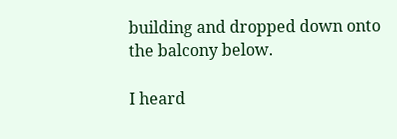building and dropped down onto the balcony below.

I heard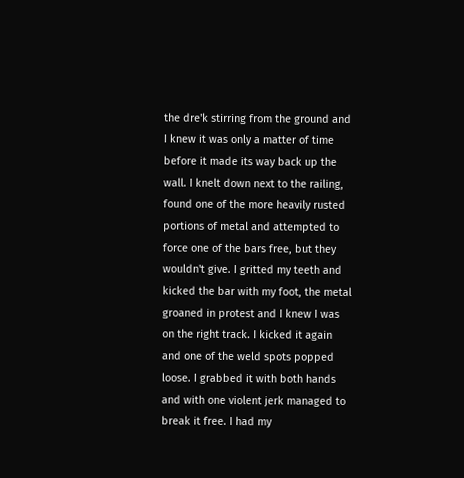the dre'k stirring from the ground and I knew it was only a matter of time before it made its way back up the wall. I knelt down next to the railing, found one of the more heavily rusted portions of metal and attempted to force one of the bars free, but they wouldn't give. I gritted my teeth and kicked the bar with my foot, the metal groaned in protest and I knew I was on the right track. I kicked it again and one of the weld spots popped loose. I grabbed it with both hands and with one violent jerk managed to break it free. I had my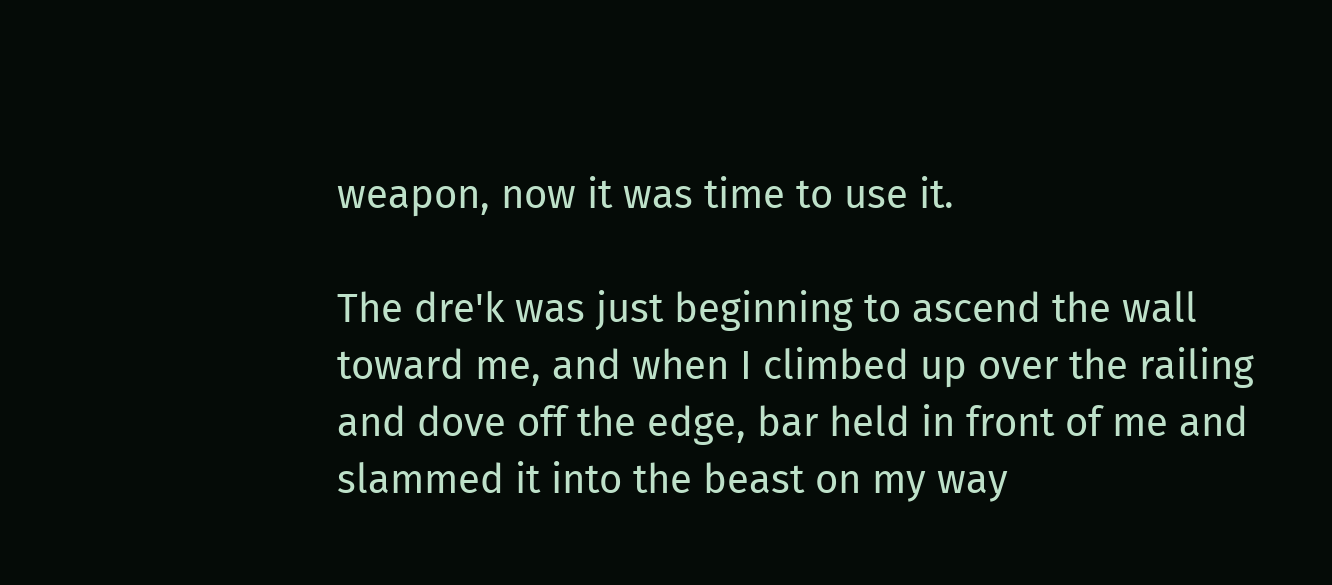weapon, now it was time to use it.

The dre'k was just beginning to ascend the wall toward me, and when I climbed up over the railing and dove off the edge, bar held in front of me and slammed it into the beast on my way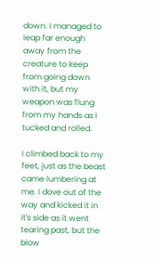down. I managed to leap far enough away from the creature to keep from going down with it, but my weapon was flung from my hands as I tucked and rolled.

I climbed back to my feet, just as the beast came lumbering at me. I dove out of the way and kicked it in it's side as it went tearing past, but the blow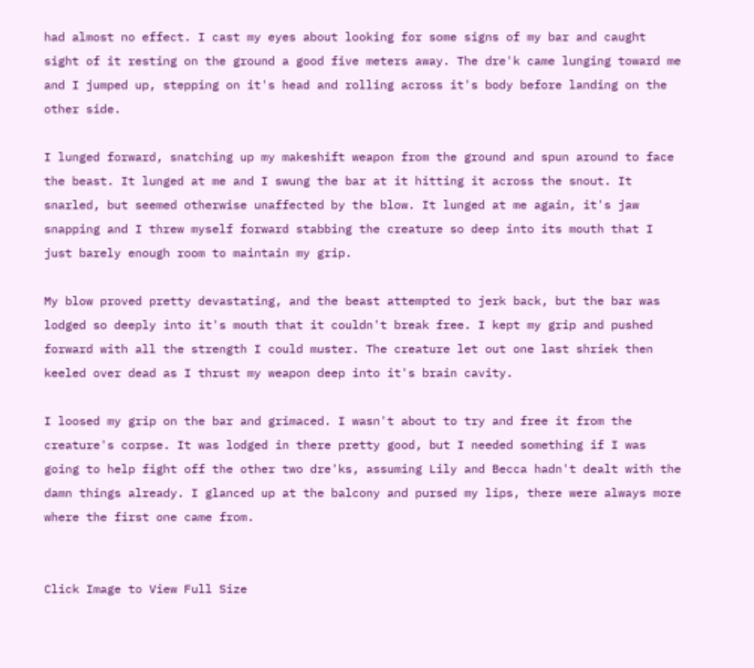had almost no effect. I cast my eyes about looking for some signs of my bar and caught sight of it resting on the ground a good five meters away. The dre'k came lunging toward me and I jumped up, stepping on it's head and rolling across it's body before landing on the other side.

I lunged forward, snatching up my makeshift weapon from the ground and spun around to face the beast. It lunged at me and I swung the bar at it hitting it across the snout. It snarled, but seemed otherwise unaffected by the blow. It lunged at me again, it's jaw snapping and I threw myself forward stabbing the creature so deep into its mouth that I just barely enough room to maintain my grip.

My blow proved pretty devastating, and the beast attempted to jerk back, but the bar was lodged so deeply into it's mouth that it couldn't break free. I kept my grip and pushed forward with all the strength I could muster. The creature let out one last shriek then keeled over dead as I thrust my weapon deep into it's brain cavity.

I loosed my grip on the bar and grimaced. I wasn't about to try and free it from the creature's corpse. It was lodged in there pretty good, but I needed something if I was going to help fight off the other two dre'ks, assuming Lily and Becca hadn't dealt with the damn things already. I glanced up at the balcony and pursed my lips, there were always more where the first one came from.


Click Image to View Full Size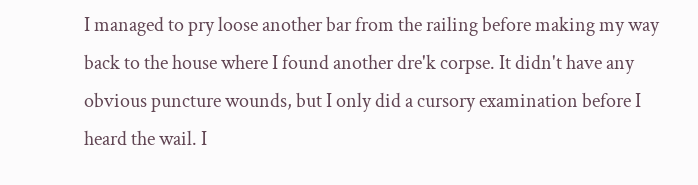I managed to pry loose another bar from the railing before making my way back to the house where I found another dre'k corpse. It didn't have any obvious puncture wounds, but I only did a cursory examination before I heard the wail. I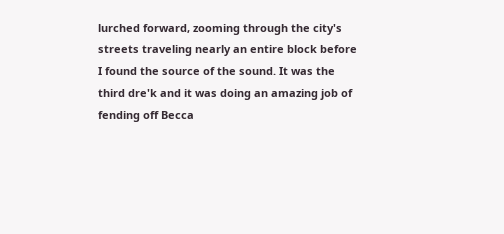lurched forward, zooming through the city's streets traveling nearly an entire block before I found the source of the sound. It was the third dre'k and it was doing an amazing job of fending off Becca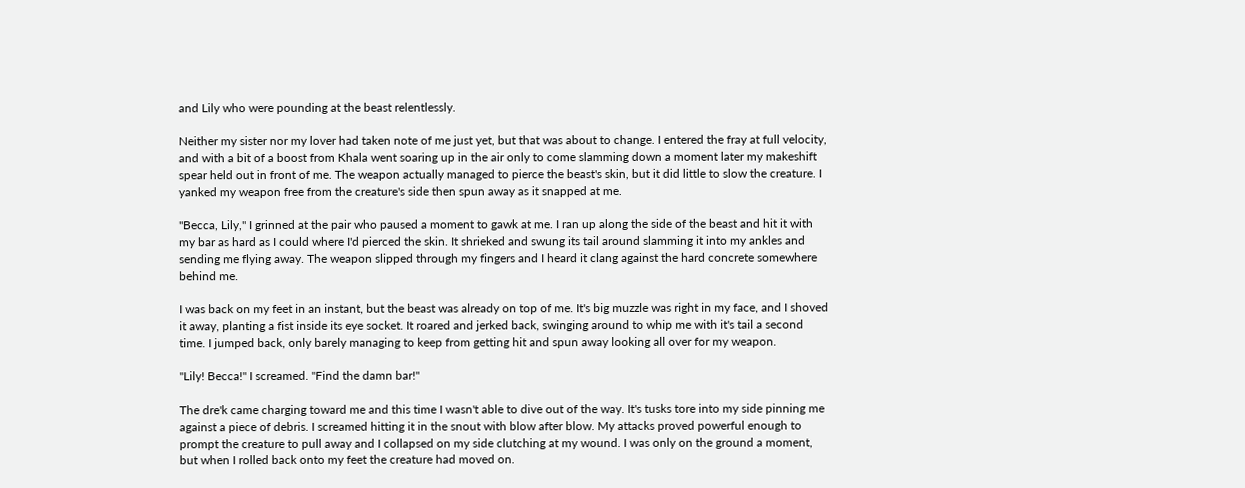and Lily who were pounding at the beast relentlessly.

Neither my sister nor my lover had taken note of me just yet, but that was about to change. I entered the fray at full velocity, and with a bit of a boost from Khala went soaring up in the air only to come slamming down a moment later my makeshift spear held out in front of me. The weapon actually managed to pierce the beast's skin, but it did little to slow the creature. I yanked my weapon free from the creature's side then spun away as it snapped at me.

"Becca, Lily," I grinned at the pair who paused a moment to gawk at me. I ran up along the side of the beast and hit it with my bar as hard as I could where I'd pierced the skin. It shrieked and swung its tail around slamming it into my ankles and sending me flying away. The weapon slipped through my fingers and I heard it clang against the hard concrete somewhere behind me.

I was back on my feet in an instant, but the beast was already on top of me. It's big muzzle was right in my face, and I shoved it away, planting a fist inside its eye socket. It roared and jerked back, swinging around to whip me with it's tail a second time. I jumped back, only barely managing to keep from getting hit and spun away looking all over for my weapon.

"Lily! Becca!" I screamed. "Find the damn bar!"

The dre'k came charging toward me and this time I wasn't able to dive out of the way. It's tusks tore into my side pinning me against a piece of debris. I screamed hitting it in the snout with blow after blow. My attacks proved powerful enough to prompt the creature to pull away and I collapsed on my side clutching at my wound. I was only on the ground a moment, but when I rolled back onto my feet the creature had moved on.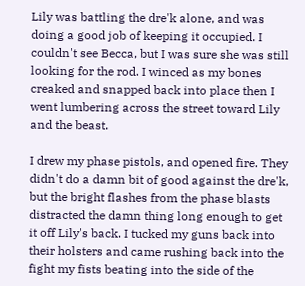Lily was battling the dre'k alone, and was doing a good job of keeping it occupied. I couldn't see Becca, but I was sure she was still looking for the rod. I winced as my bones creaked and snapped back into place then I went lumbering across the street toward Lily and the beast.

I drew my phase pistols, and opened fire. They didn't do a damn bit of good against the dre'k, but the bright flashes from the phase blasts distracted the damn thing long enough to get it off Lily's back. I tucked my guns back into their holsters and came rushing back into the fight my fists beating into the side of the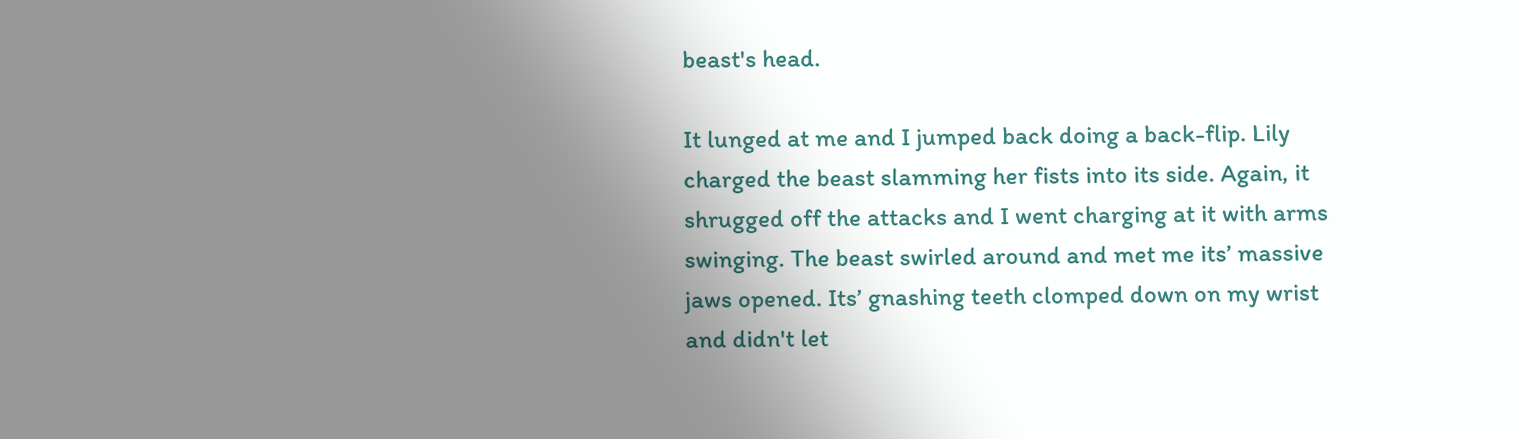beast's head.

It lunged at me and I jumped back doing a back-flip. Lily charged the beast slamming her fists into its side. Again, it shrugged off the attacks and I went charging at it with arms swinging. The beast swirled around and met me its’ massive jaws opened. Its’ gnashing teeth clomped down on my wrist and didn't let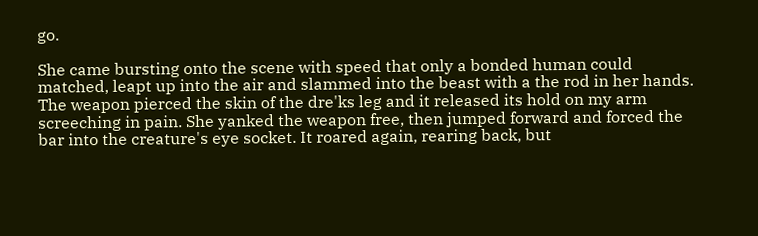go.

She came bursting onto the scene with speed that only a bonded human could matched, leapt up into the air and slammed into the beast with a the rod in her hands. The weapon pierced the skin of the dre'ks leg and it released its hold on my arm screeching in pain. She yanked the weapon free, then jumped forward and forced the bar into the creature's eye socket. It roared again, rearing back, but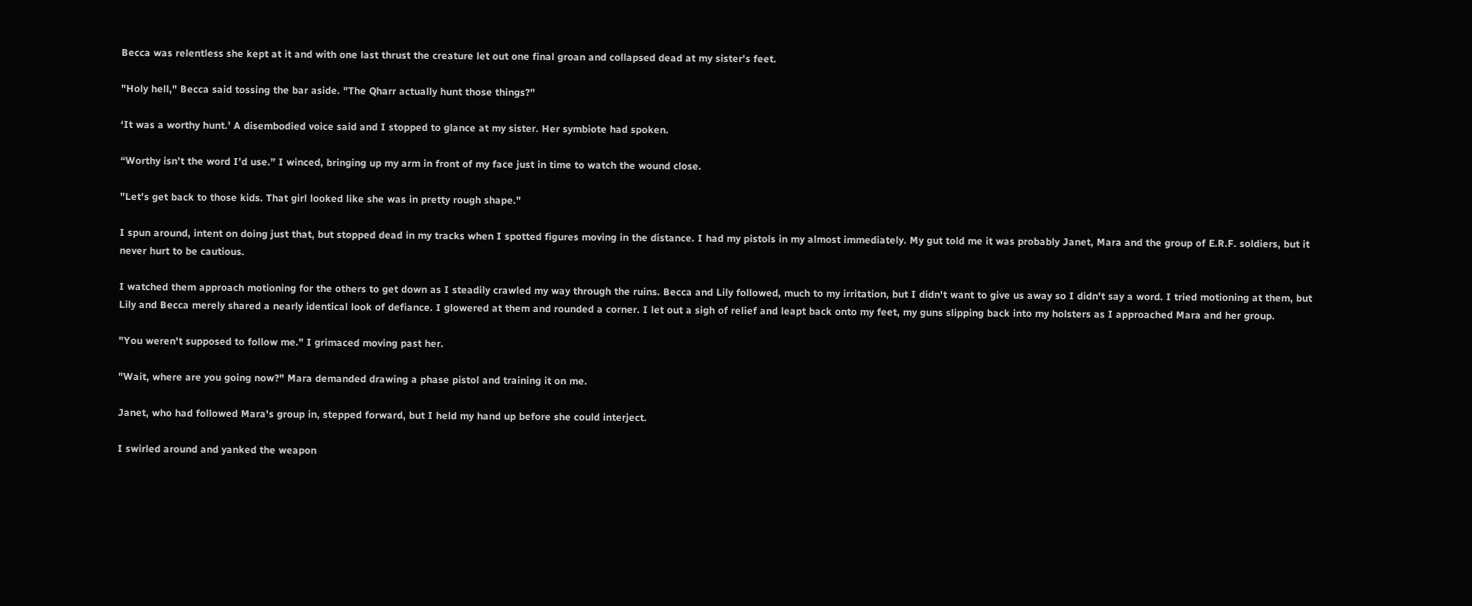Becca was relentless she kept at it and with one last thrust the creature let out one final groan and collapsed dead at my sister's feet.

"Holy hell," Becca said tossing the bar aside. "The Qharr actually hunt those things?"

‘It was a worthy hunt.’ A disembodied voice said and I stopped to glance at my sister. Her symbiote had spoken.

“Worthy isn’t the word I’d use.” I winced, bringing up my arm in front of my face just in time to watch the wound close.

"Let's get back to those kids. That girl looked like she was in pretty rough shape."

I spun around, intent on doing just that, but stopped dead in my tracks when I spotted figures moving in the distance. I had my pistols in my almost immediately. My gut told me it was probably Janet, Mara and the group of E.R.F. soldiers, but it never hurt to be cautious.

I watched them approach motioning for the others to get down as I steadily crawled my way through the ruins. Becca and Lily followed, much to my irritation, but I didn't want to give us away so I didn't say a word. I tried motioning at them, but Lily and Becca merely shared a nearly identical look of defiance. I glowered at them and rounded a corner. I let out a sigh of relief and leapt back onto my feet, my guns slipping back into my holsters as I approached Mara and her group.

"You weren't supposed to follow me." I grimaced moving past her.

"Wait, where are you going now?" Mara demanded drawing a phase pistol and training it on me.

Janet, who had followed Mara's group in, stepped forward, but I held my hand up before she could interject.

I swirled around and yanked the weapon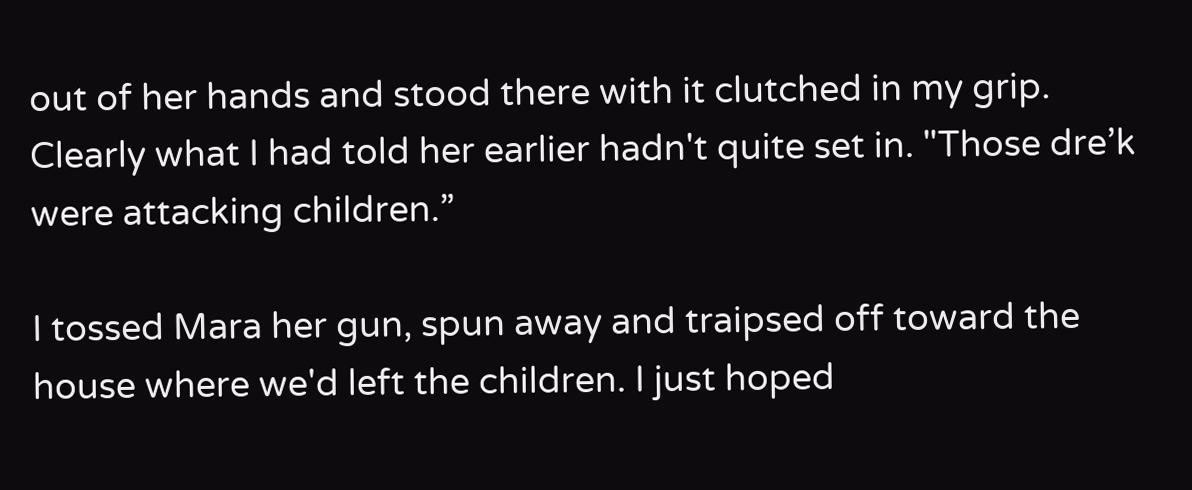out of her hands and stood there with it clutched in my grip. Clearly what I had told her earlier hadn't quite set in. "Those dre’k were attacking children.”

I tossed Mara her gun, spun away and traipsed off toward the house where we'd left the children. I just hoped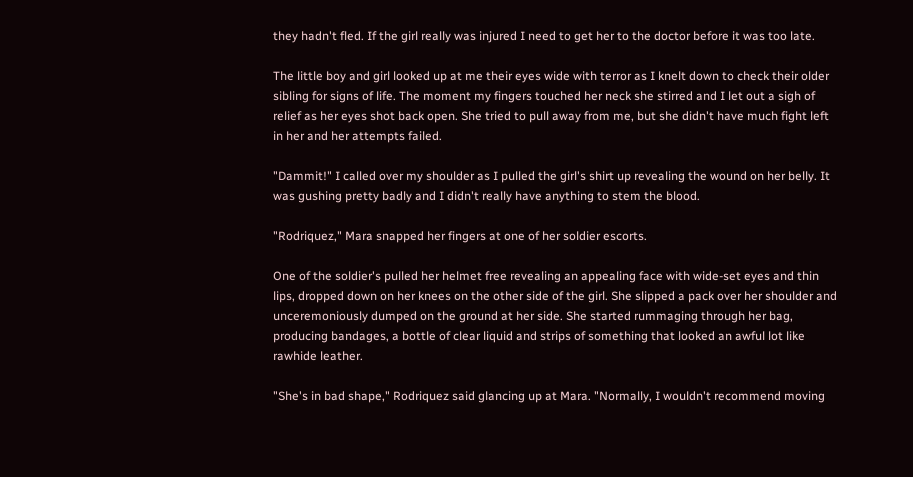they hadn't fled. If the girl really was injured I need to get her to the doctor before it was too late.

The little boy and girl looked up at me their eyes wide with terror as I knelt down to check their older sibling for signs of life. The moment my fingers touched her neck she stirred and I let out a sigh of relief as her eyes shot back open. She tried to pull away from me, but she didn't have much fight left in her and her attempts failed.

"Dammit!" I called over my shoulder as I pulled the girl's shirt up revealing the wound on her belly. It was gushing pretty badly and I didn't really have anything to stem the blood.

"Rodriquez," Mara snapped her fingers at one of her soldier escorts.

One of the soldier's pulled her helmet free revealing an appealing face with wide-set eyes and thin lips, dropped down on her knees on the other side of the girl. She slipped a pack over her shoulder and unceremoniously dumped on the ground at her side. She started rummaging through her bag, producing bandages, a bottle of clear liquid and strips of something that looked an awful lot like rawhide leather.

"She's in bad shape," Rodriquez said glancing up at Mara. "Normally, I wouldn't recommend moving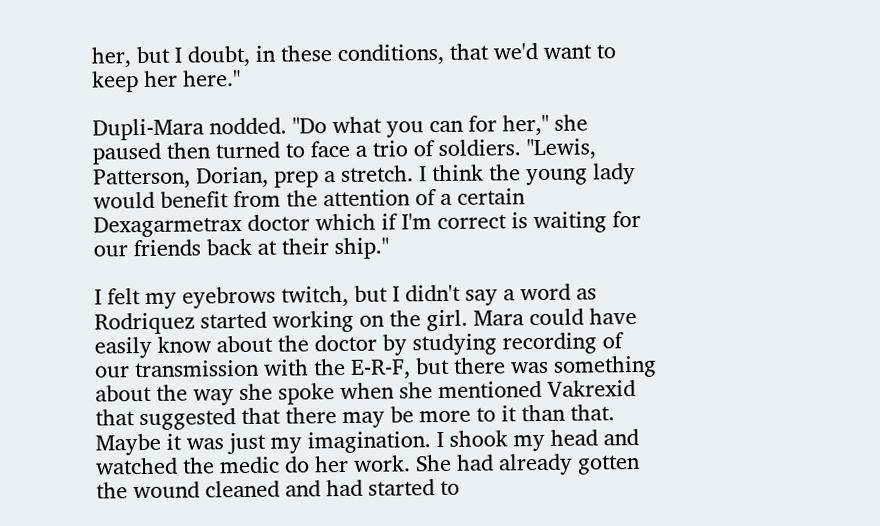her, but I doubt, in these conditions, that we'd want to keep her here."

Dupli-Mara nodded. "Do what you can for her," she paused then turned to face a trio of soldiers. "Lewis, Patterson, Dorian, prep a stretch. I think the young lady would benefit from the attention of a certain Dexagarmetrax doctor which if I'm correct is waiting for our friends back at their ship."

I felt my eyebrows twitch, but I didn't say a word as Rodriquez started working on the girl. Mara could have easily know about the doctor by studying recording of our transmission with the E-R-F, but there was something about the way she spoke when she mentioned Vakrexid that suggested that there may be more to it than that. Maybe it was just my imagination. I shook my head and watched the medic do her work. She had already gotten the wound cleaned and had started to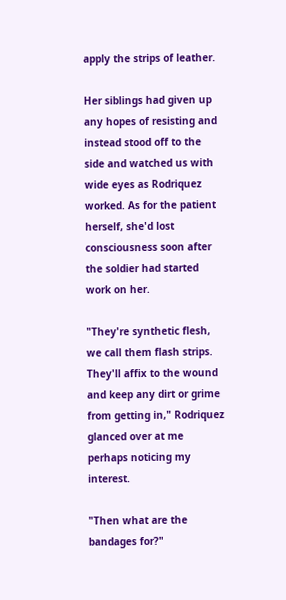apply the strips of leather.

Her siblings had given up any hopes of resisting and instead stood off to the side and watched us with wide eyes as Rodriquez worked. As for the patient herself, she'd lost consciousness soon after the soldier had started work on her.

"They're synthetic flesh, we call them flash strips. They'll affix to the wound and keep any dirt or grime from getting in," Rodriquez glanced over at me perhaps noticing my interest.

"Then what are the bandages for?"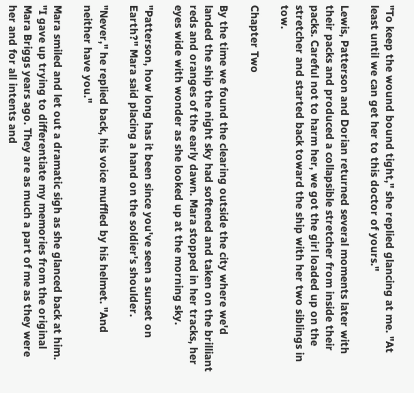"To keep the wound bound tight," she replied glancing at me. "At least until we can get her to this doctor of yours."

Lewis, Patterson and Dorian returned several moments later with their packs and produced a collapsible stretcher from inside their packs. Careful not to harm her, we got the girl loaded up on the stretcher and started back toward the ship with her two siblings in tow.

Chapter Two

By the time we found the clearing outside the city where we'd landed the ship the night sky had softened and taken on the brilliant reds and oranges of the early dawn. Mara stopped in her tracks, her eyes wide with wonder as she looked up at the morning sky.

"Patterson, how long has it been since you've seen a sunset on Earth?" Mara said placing a hand on the soldier's shoulder.

"Never," he replied back, his voice muffled by his helmet. "And neither have you."

Mara smiled and let out a dramatic sigh as she glanced back at him. "I gave up trying to differentiate my memories from the original Mara Briggs years ago. They are as much a part of me as they were her and for all intents and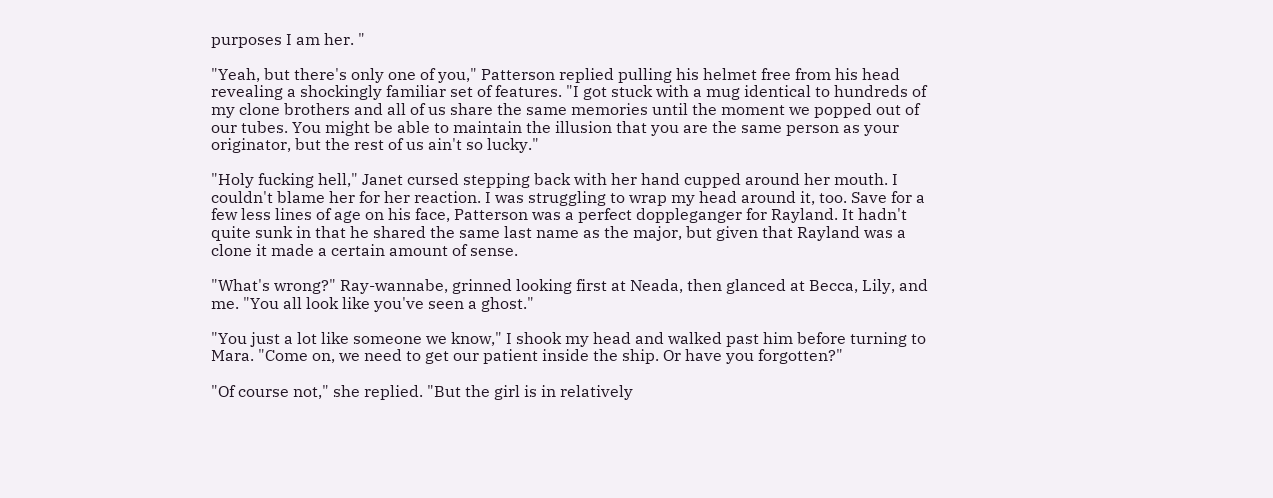purposes I am her. "

"Yeah, but there's only one of you," Patterson replied pulling his helmet free from his head revealing a shockingly familiar set of features. "I got stuck with a mug identical to hundreds of my clone brothers and all of us share the same memories until the moment we popped out of our tubes. You might be able to maintain the illusion that you are the same person as your originator, but the rest of us ain't so lucky."

"Holy fucking hell," Janet cursed stepping back with her hand cupped around her mouth. I couldn't blame her for her reaction. I was struggling to wrap my head around it, too. Save for a few less lines of age on his face, Patterson was a perfect doppleganger for Rayland. It hadn't quite sunk in that he shared the same last name as the major, but given that Rayland was a clone it made a certain amount of sense.

"What's wrong?" Ray-wannabe, grinned looking first at Neada, then glanced at Becca, Lily, and me. "You all look like you've seen a ghost."

"You just a lot like someone we know," I shook my head and walked past him before turning to Mara. "Come on, we need to get our patient inside the ship. Or have you forgotten?"

"Of course not," she replied. "But the girl is in relatively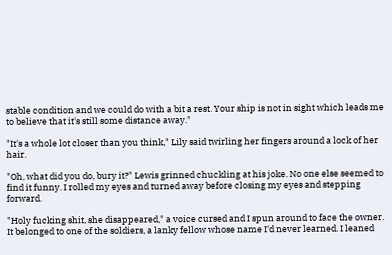stable condition and we could do with a bit a rest. Your ship is not in sight which leads me to believe that it's still some distance away."

"It's a whole lot closer than you think," Lily said twirling her fingers around a lock of her hair.

"Oh, what did you do, bury it?" Lewis grinned chuckling at his joke. No one else seemed to find it funny. I rolled my eyes and turned away before closing my eyes and stepping forward.

"Holy fucking shit, she disappeared," a voice cursed and I spun around to face the owner. It belonged to one of the soldiers, a lanky fellow whose name I'd never learned. I leaned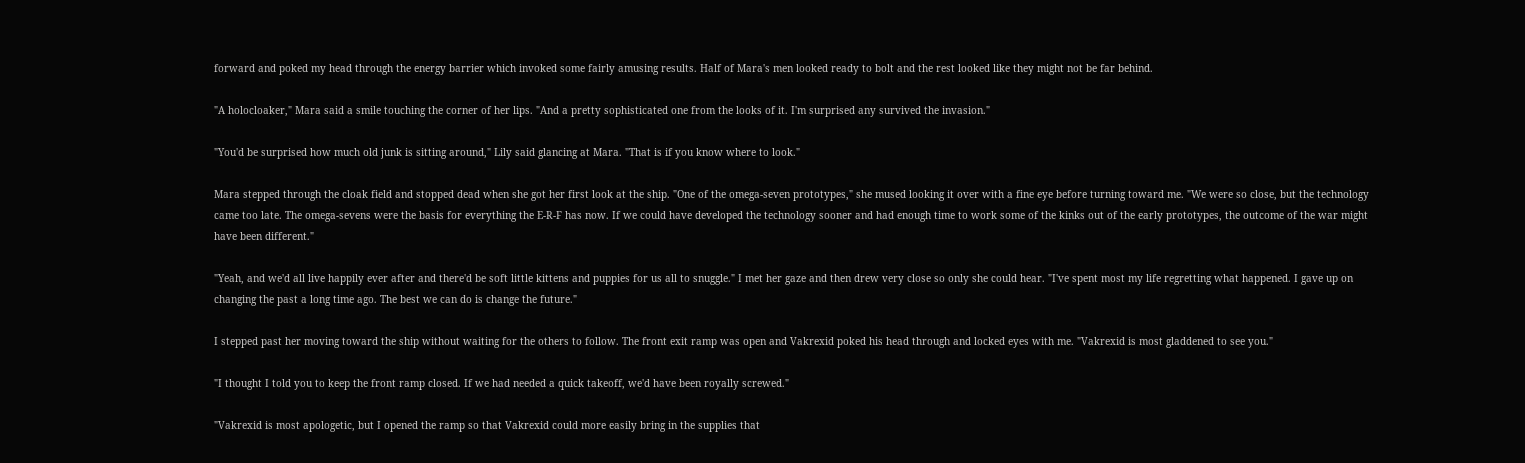forward and poked my head through the energy barrier which invoked some fairly amusing results. Half of Mara's men looked ready to bolt and the rest looked like they might not be far behind.

"A holocloaker," Mara said a smile touching the corner of her lips. "And a pretty sophisticated one from the looks of it. I'm surprised any survived the invasion."

"You'd be surprised how much old junk is sitting around," Lily said glancing at Mara. "That is if you know where to look."

Mara stepped through the cloak field and stopped dead when she got her first look at the ship. "One of the omega-seven prototypes," she mused looking it over with a fine eye before turning toward me. "We were so close, but the technology came too late. The omega-sevens were the basis for everything the E-R-F has now. If we could have developed the technology sooner and had enough time to work some of the kinks out of the early prototypes, the outcome of the war might have been different."

"Yeah, and we'd all live happily ever after and there'd be soft little kittens and puppies for us all to snuggle." I met her gaze and then drew very close so only she could hear. "I've spent most my life regretting what happened. I gave up on changing the past a long time ago. The best we can do is change the future."

I stepped past her moving toward the ship without waiting for the others to follow. The front exit ramp was open and Vakrexid poked his head through and locked eyes with me. "Vakrexid is most gladdened to see you."

"I thought I told you to keep the front ramp closed. If we had needed a quick takeoff, we'd have been royally screwed."

"Vakrexid is most apologetic, but I opened the ramp so that Vakrexid could more easily bring in the supplies that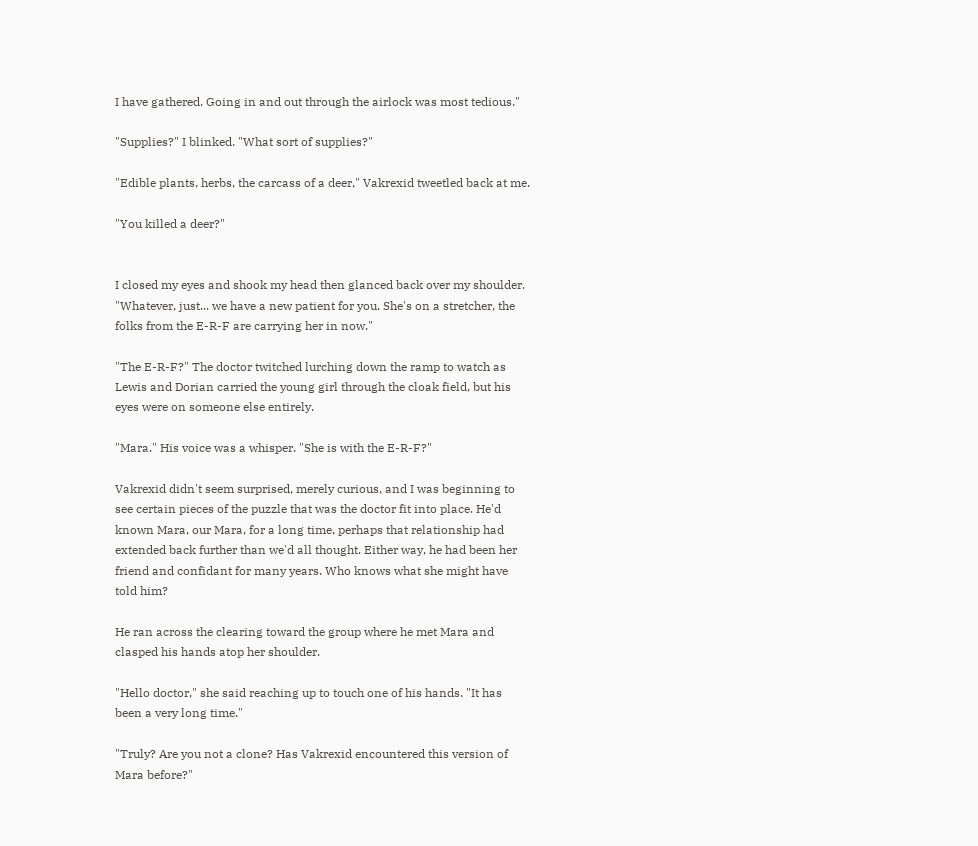I have gathered. Going in and out through the airlock was most tedious."

"Supplies?" I blinked. "What sort of supplies?"

"Edible plants, herbs, the carcass of a deer," Vakrexid tweetled back at me.

"You killed a deer?"


I closed my eyes and shook my head then glanced back over my shoulder. "Whatever, just... we have a new patient for you. She's on a stretcher, the folks from the E-R-F are carrying her in now."

"The E-R-F?" The doctor twitched lurching down the ramp to watch as Lewis and Dorian carried the young girl through the cloak field, but his eyes were on someone else entirely.

"Mara." His voice was a whisper. "She is with the E-R-F?"

Vakrexid didn't seem surprised, merely curious, and I was beginning to see certain pieces of the puzzle that was the doctor fit into place. He'd known Mara, our Mara, for a long time, perhaps that relationship had extended back further than we'd all thought. Either way, he had been her friend and confidant for many years. Who knows what she might have told him?

He ran across the clearing toward the group where he met Mara and clasped his hands atop her shoulder.

"Hello doctor," she said reaching up to touch one of his hands. "It has been a very long time."

"Truly? Are you not a clone? Has Vakrexid encountered this version of Mara before?"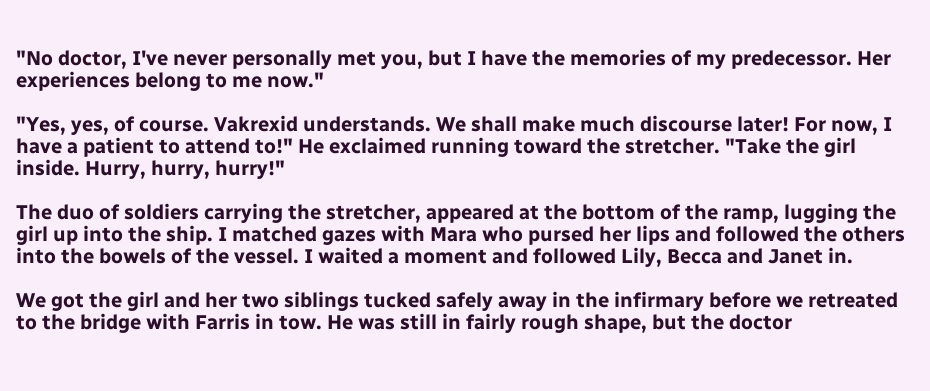"No doctor, I've never personally met you, but I have the memories of my predecessor. Her experiences belong to me now."

"Yes, yes, of course. Vakrexid understands. We shall make much discourse later! For now, I have a patient to attend to!" He exclaimed running toward the stretcher. "Take the girl inside. Hurry, hurry, hurry!"

The duo of soldiers carrying the stretcher, appeared at the bottom of the ramp, lugging the girl up into the ship. I matched gazes with Mara who pursed her lips and followed the others into the bowels of the vessel. I waited a moment and followed Lily, Becca and Janet in.

We got the girl and her two siblings tucked safely away in the infirmary before we retreated to the bridge with Farris in tow. He was still in fairly rough shape, but the doctor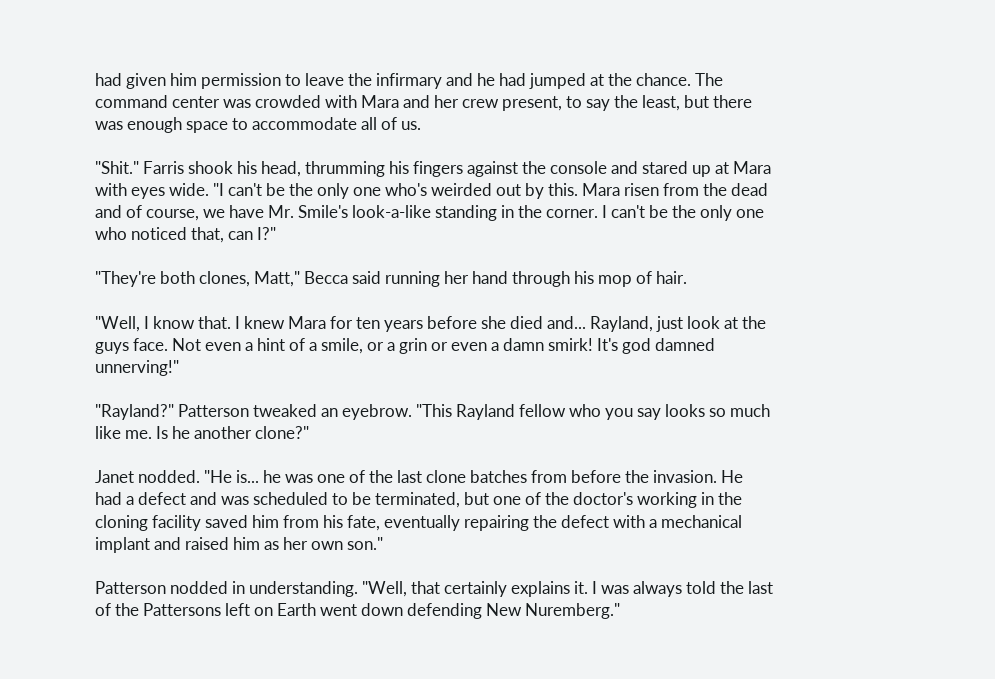had given him permission to leave the infirmary and he had jumped at the chance. The command center was crowded with Mara and her crew present, to say the least, but there was enough space to accommodate all of us.

"Shit." Farris shook his head, thrumming his fingers against the console and stared up at Mara with eyes wide. "I can't be the only one who's weirded out by this. Mara risen from the dead and of course, we have Mr. Smile's look-a-like standing in the corner. I can't be the only one who noticed that, can I?"

"They're both clones, Matt," Becca said running her hand through his mop of hair.

"Well, I know that. I knew Mara for ten years before she died and... Rayland, just look at the guys face. Not even a hint of a smile, or a grin or even a damn smirk! It's god damned unnerving!"

"Rayland?" Patterson tweaked an eyebrow. "This Rayland fellow who you say looks so much like me. Is he another clone?"

Janet nodded. "He is... he was one of the last clone batches from before the invasion. He had a defect and was scheduled to be terminated, but one of the doctor's working in the cloning facility saved him from his fate, eventually repairing the defect with a mechanical implant and raised him as her own son."

Patterson nodded in understanding. "Well, that certainly explains it. I was always told the last of the Pattersons left on Earth went down defending New Nuremberg."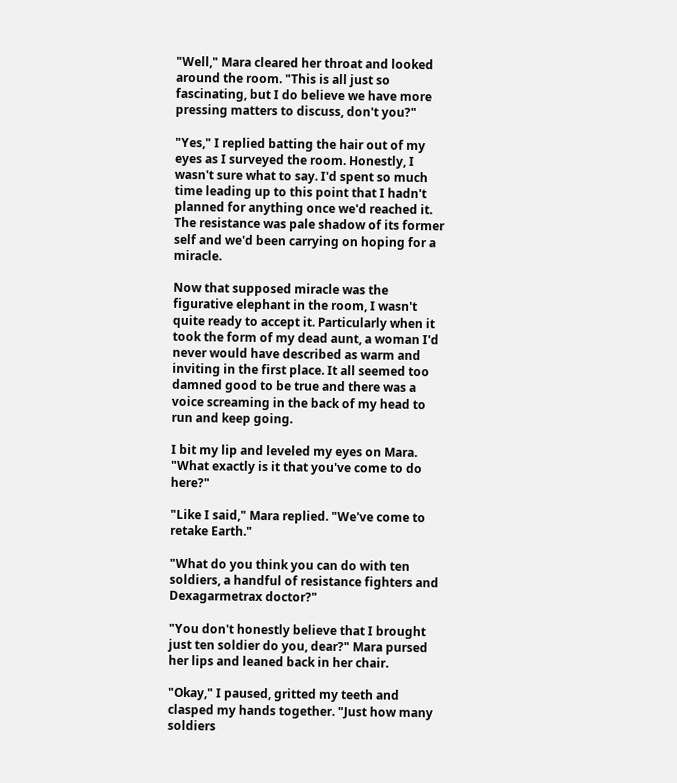"Well," Mara cleared her throat and looked around the room. "This is all just so fascinating, but I do believe we have more pressing matters to discuss, don't you?"

"Yes," I replied batting the hair out of my eyes as I surveyed the room. Honestly, I wasn't sure what to say. I'd spent so much time leading up to this point that I hadn't planned for anything once we'd reached it. The resistance was pale shadow of its former self and we'd been carrying on hoping for a miracle.

Now that supposed miracle was the figurative elephant in the room, I wasn't quite ready to accept it. Particularly when it took the form of my dead aunt, a woman I'd never would have described as warm and inviting in the first place. It all seemed too damned good to be true and there was a voice screaming in the back of my head to run and keep going.

I bit my lip and leveled my eyes on Mara. "What exactly is it that you've come to do here?"

"Like I said," Mara replied. "We've come to retake Earth."

"What do you think you can do with ten soldiers, a handful of resistance fighters and Dexagarmetrax doctor?"

"You don't honestly believe that I brought just ten soldier do you, dear?" Mara pursed her lips and leaned back in her chair.

"Okay," I paused, gritted my teeth and clasped my hands together. "Just how many soldiers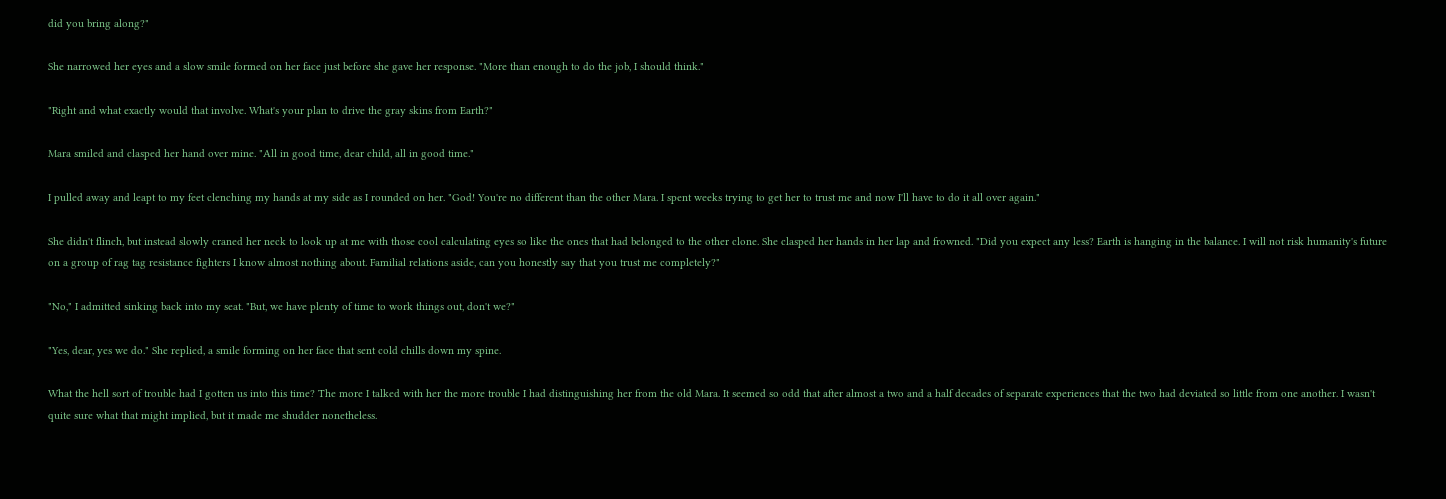did you bring along?"

She narrowed her eyes and a slow smile formed on her face just before she gave her response. "More than enough to do the job, I should think."

"Right and what exactly would that involve. What's your plan to drive the gray skins from Earth?"

Mara smiled and clasped her hand over mine. "All in good time, dear child, all in good time."

I pulled away and leapt to my feet clenching my hands at my side as I rounded on her. "God! You're no different than the other Mara. I spent weeks trying to get her to trust me and now I'll have to do it all over again."

She didn't flinch, but instead slowly craned her neck to look up at me with those cool calculating eyes so like the ones that had belonged to the other clone. She clasped her hands in her lap and frowned. "Did you expect any less? Earth is hanging in the balance. I will not risk humanity's future on a group of rag tag resistance fighters I know almost nothing about. Familial relations aside, can you honestly say that you trust me completely?"

"No," I admitted sinking back into my seat. "But, we have plenty of time to work things out, don't we?"

"Yes, dear, yes we do." She replied, a smile forming on her face that sent cold chills down my spine.

What the hell sort of trouble had I gotten us into this time? The more I talked with her the more trouble I had distinguishing her from the old Mara. It seemed so odd that after almost a two and a half decades of separate experiences that the two had deviated so little from one another. I wasn't quite sure what that might implied, but it made me shudder nonetheless.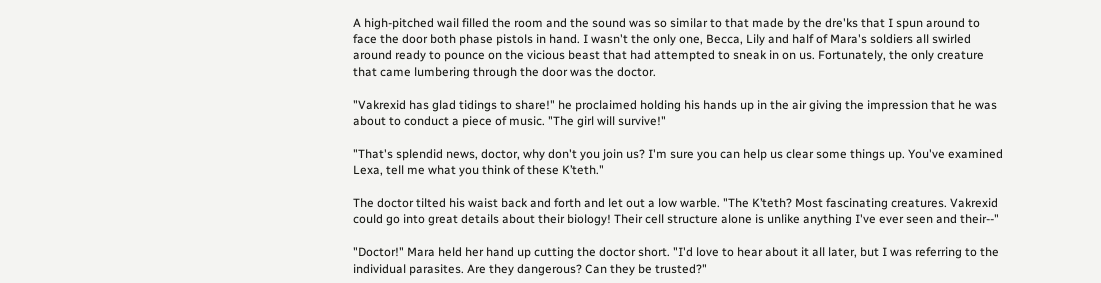A high-pitched wail filled the room and the sound was so similar to that made by the dre'ks that I spun around to face the door both phase pistols in hand. I wasn't the only one, Becca, Lily and half of Mara's soldiers all swirled around ready to pounce on the vicious beast that had attempted to sneak in on us. Fortunately, the only creature that came lumbering through the door was the doctor.

"Vakrexid has glad tidings to share!" he proclaimed holding his hands up in the air giving the impression that he was about to conduct a piece of music. "The girl will survive!"

"That's splendid news, doctor, why don't you join us? I'm sure you can help us clear some things up. You've examined Lexa, tell me what you think of these K’teth."

The doctor tilted his waist back and forth and let out a low warble. "The K’teth? Most fascinating creatures. Vakrexid could go into great details about their biology! Their cell structure alone is unlike anything I've ever seen and their--"

"Doctor!" Mara held her hand up cutting the doctor short. "I'd love to hear about it all later, but I was referring to the individual parasites. Are they dangerous? Can they be trusted?"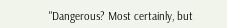"Dangerous? Most certainly, but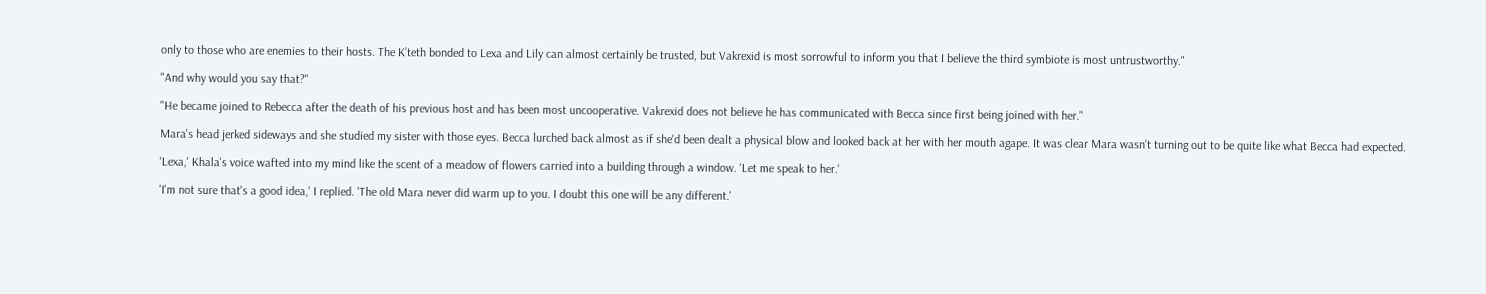only to those who are enemies to their hosts. The K’teth bonded to Lexa and Lily can almost certainly be trusted, but Vakrexid is most sorrowful to inform you that I believe the third symbiote is most untrustworthy."

"And why would you say that?"

"He became joined to Rebecca after the death of his previous host and has been most uncooperative. Vakrexid does not believe he has communicated with Becca since first being joined with her."

Mara's head jerked sideways and she studied my sister with those eyes. Becca lurched back almost as if she'd been dealt a physical blow and looked back at her with her mouth agape. It was clear Mara wasn't turning out to be quite like what Becca had expected.

'Lexa,' Khala's voice wafted into my mind like the scent of a meadow of flowers carried into a building through a window. 'Let me speak to her.'

'I'm not sure that's a good idea,' I replied. 'The old Mara never did warm up to you. I doubt this one will be any different.'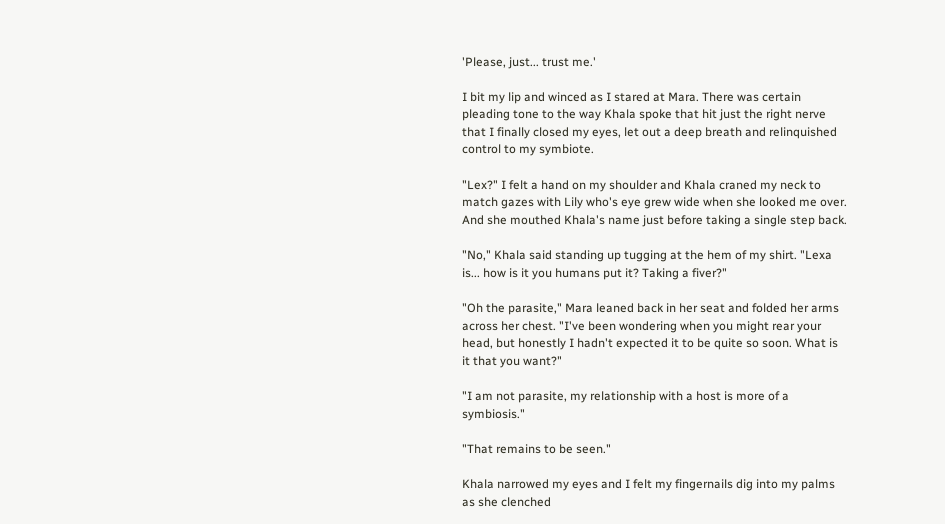'Please, just... trust me.'

I bit my lip and winced as I stared at Mara. There was certain pleading tone to the way Khala spoke that hit just the right nerve that I finally closed my eyes, let out a deep breath and relinquished control to my symbiote.

"Lex?" I felt a hand on my shoulder and Khala craned my neck to match gazes with Lily who's eye grew wide when she looked me over. And she mouthed Khala's name just before taking a single step back.

"No," Khala said standing up tugging at the hem of my shirt. "Lexa is... how is it you humans put it? Taking a fiver?"

"Oh the parasite," Mara leaned back in her seat and folded her arms across her chest. "I've been wondering when you might rear your head, but honestly I hadn't expected it to be quite so soon. What is it that you want?"

"I am not parasite, my relationship with a host is more of a symbiosis."

"That remains to be seen."

Khala narrowed my eyes and I felt my fingernails dig into my palms as she clenched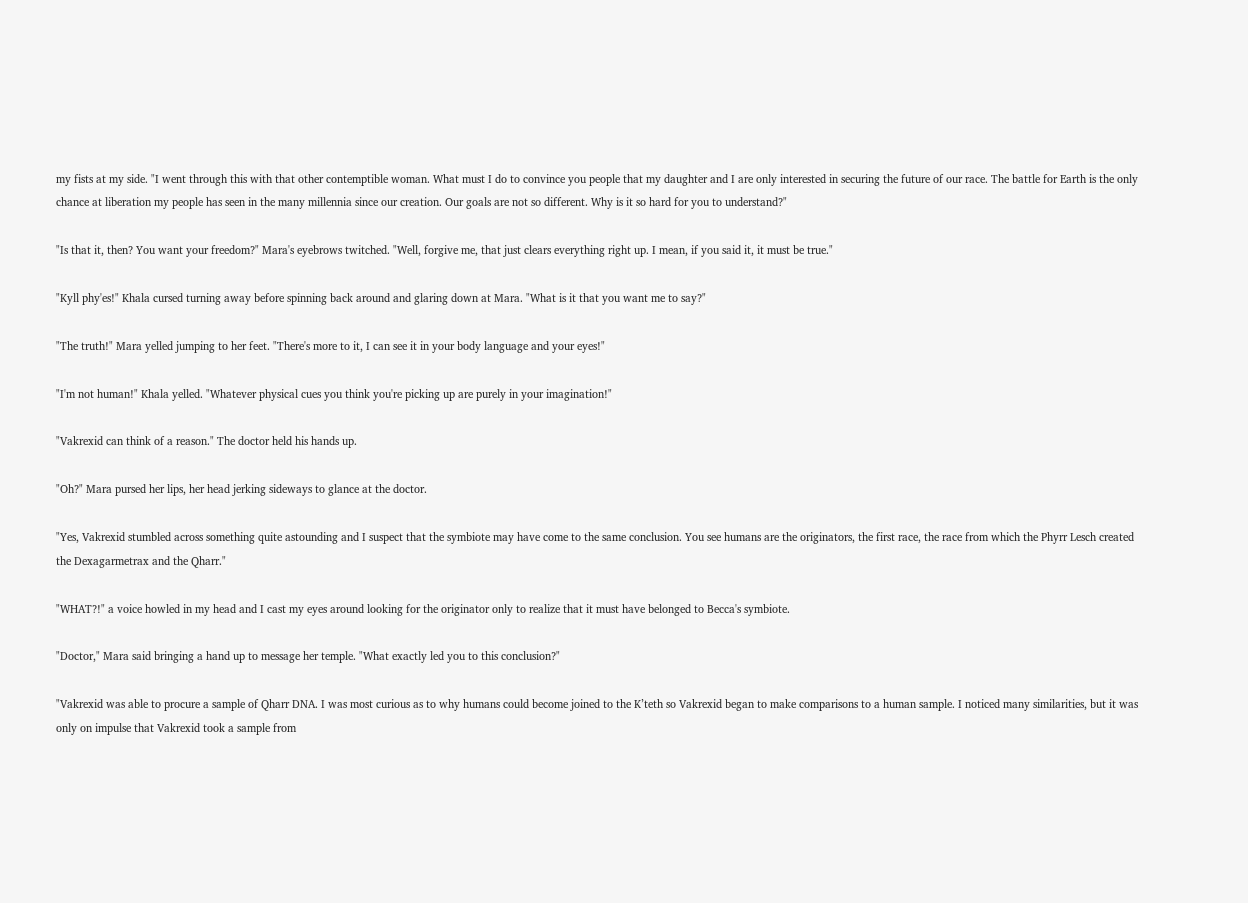my fists at my side. "I went through this with that other contemptible woman. What must I do to convince you people that my daughter and I are only interested in securing the future of our race. The battle for Earth is the only chance at liberation my people has seen in the many millennia since our creation. Our goals are not so different. Why is it so hard for you to understand?"

"Is that it, then? You want your freedom?" Mara's eyebrows twitched. "Well, forgive me, that just clears everything right up. I mean, if you said it, it must be true."

"Kyll phy'es!" Khala cursed turning away before spinning back around and glaring down at Mara. "What is it that you want me to say?"

"The truth!" Mara yelled jumping to her feet. "There's more to it, I can see it in your body language and your eyes!"

"I'm not human!" Khala yelled. "Whatever physical cues you think you're picking up are purely in your imagination!"

"Vakrexid can think of a reason." The doctor held his hands up.

"Oh?" Mara pursed her lips, her head jerking sideways to glance at the doctor.

"Yes, Vakrexid stumbled across something quite astounding and I suspect that the symbiote may have come to the same conclusion. You see humans are the originators, the first race, the race from which the Phyrr Lesch created the Dexagarmetrax and the Qharr."

"WHAT?!" a voice howled in my head and I cast my eyes around looking for the originator only to realize that it must have belonged to Becca's symbiote.

"Doctor," Mara said bringing a hand up to message her temple. "What exactly led you to this conclusion?"

"Vakrexid was able to procure a sample of Qharr DNA. I was most curious as to why humans could become joined to the K’teth so Vakrexid began to make comparisons to a human sample. I noticed many similarities, but it was only on impulse that Vakrexid took a sample from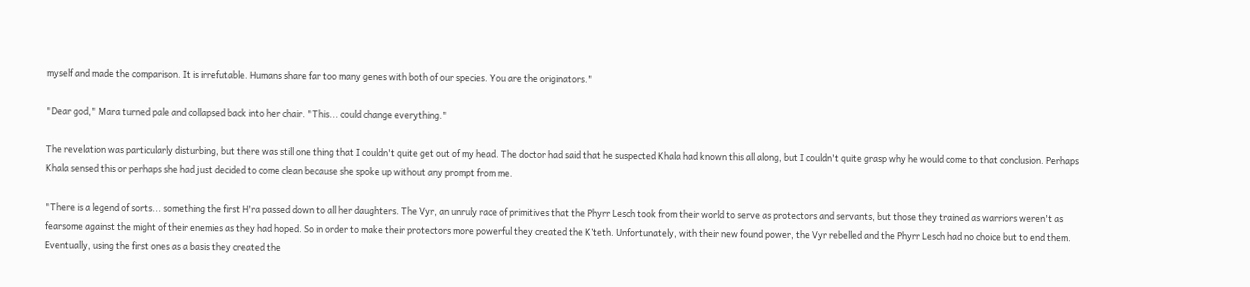myself and made the comparison. It is irrefutable. Humans share far too many genes with both of our species. You are the originators."

"Dear god," Mara turned pale and collapsed back into her chair. "This... could change everything."

The revelation was particularly disturbing, but there was still one thing that I couldn't quite get out of my head. The doctor had said that he suspected Khala had known this all along, but I couldn't quite grasp why he would come to that conclusion. Perhaps Khala sensed this or perhaps she had just decided to come clean because she spoke up without any prompt from me.

"There is a legend of sorts... something the first H'ra passed down to all her daughters. The Vyr, an unruly race of primitives that the Phyrr Lesch took from their world to serve as protectors and servants, but those they trained as warriors weren't as fearsome against the might of their enemies as they had hoped. So in order to make their protectors more powerful they created the K’teth. Unfortunately, with their new found power, the Vyr rebelled and the Phyrr Lesch had no choice but to end them. Eventually, using the first ones as a basis they created the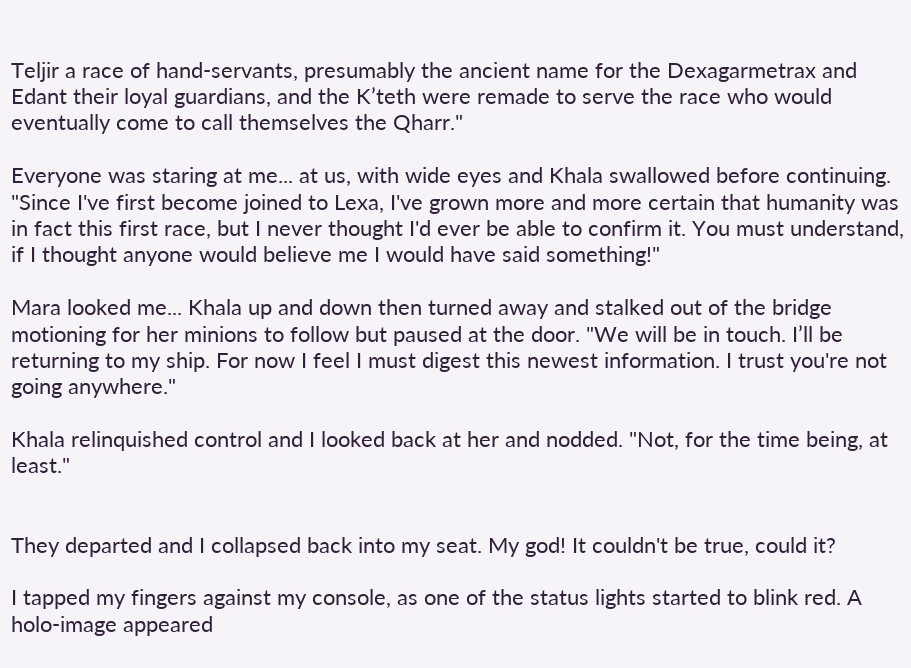Teljir a race of hand-servants, presumably the ancient name for the Dexagarmetrax and Edant their loyal guardians, and the K’teth were remade to serve the race who would eventually come to call themselves the Qharr."

Everyone was staring at me... at us, with wide eyes and Khala swallowed before continuing. "Since I've first become joined to Lexa, I've grown more and more certain that humanity was in fact this first race, but I never thought I'd ever be able to confirm it. You must understand, if I thought anyone would believe me I would have said something!"

Mara looked me... Khala up and down then turned away and stalked out of the bridge motioning for her minions to follow but paused at the door. "We will be in touch. I’ll be returning to my ship. For now I feel I must digest this newest information. I trust you're not going anywhere."

Khala relinquished control and I looked back at her and nodded. "Not, for the time being, at least."


They departed and I collapsed back into my seat. My god! It couldn't be true, could it?

I tapped my fingers against my console, as one of the status lights started to blink red. A holo-image appeared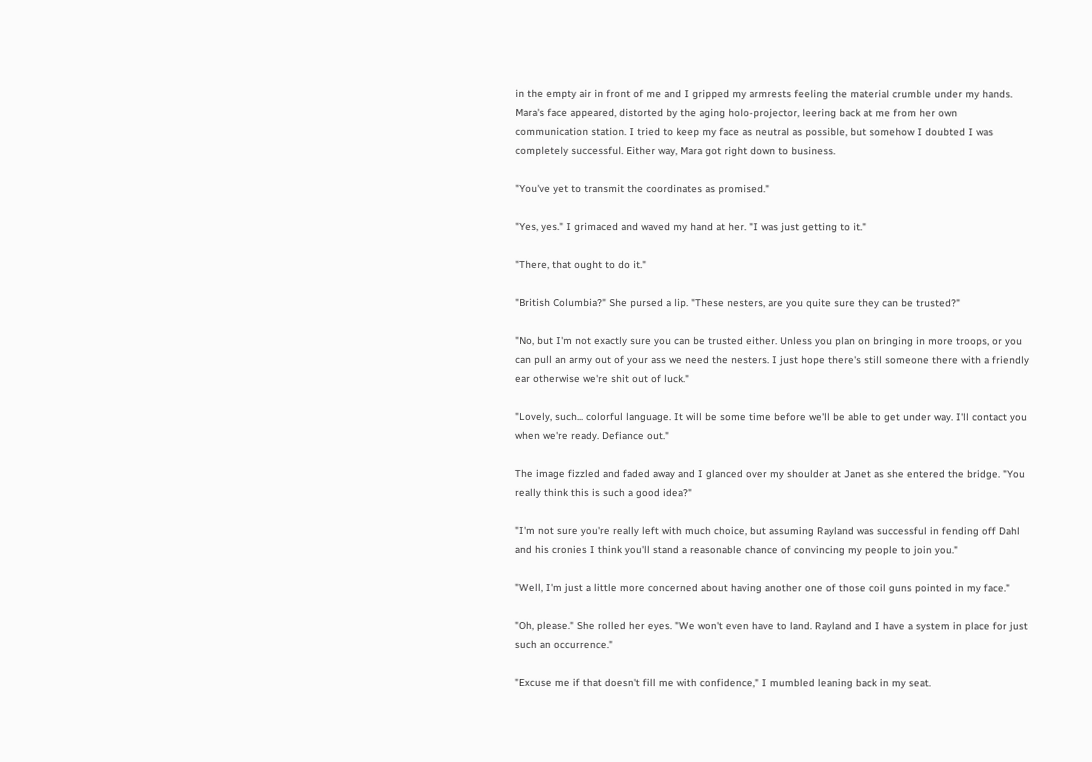in the empty air in front of me and I gripped my armrests feeling the material crumble under my hands. Mara's face appeared, distorted by the aging holo-projector, leering back at me from her own communication station. I tried to keep my face as neutral as possible, but somehow I doubted I was completely successful. Either way, Mara got right down to business.

"You've yet to transmit the coordinates as promised."

"Yes, yes." I grimaced and waved my hand at her. "I was just getting to it."

"There, that ought to do it."

"British Columbia?" She pursed a lip. "These nesters, are you quite sure they can be trusted?"

"No, but I'm not exactly sure you can be trusted either. Unless you plan on bringing in more troops, or you can pull an army out of your ass we need the nesters. I just hope there's still someone there with a friendly ear otherwise we're shit out of luck."

"Lovely, such... colorful language. It will be some time before we'll be able to get under way. I'll contact you when we're ready. Defiance out."

The image fizzled and faded away and I glanced over my shoulder at Janet as she entered the bridge. "You really think this is such a good idea?"

"I'm not sure you're really left with much choice, but assuming Rayland was successful in fending off Dahl and his cronies I think you'll stand a reasonable chance of convincing my people to join you."

"Well, I'm just a little more concerned about having another one of those coil guns pointed in my face."

"Oh, please." She rolled her eyes. "We won't even have to land. Rayland and I have a system in place for just such an occurrence."

"Excuse me if that doesn't fill me with confidence," I mumbled leaning back in my seat.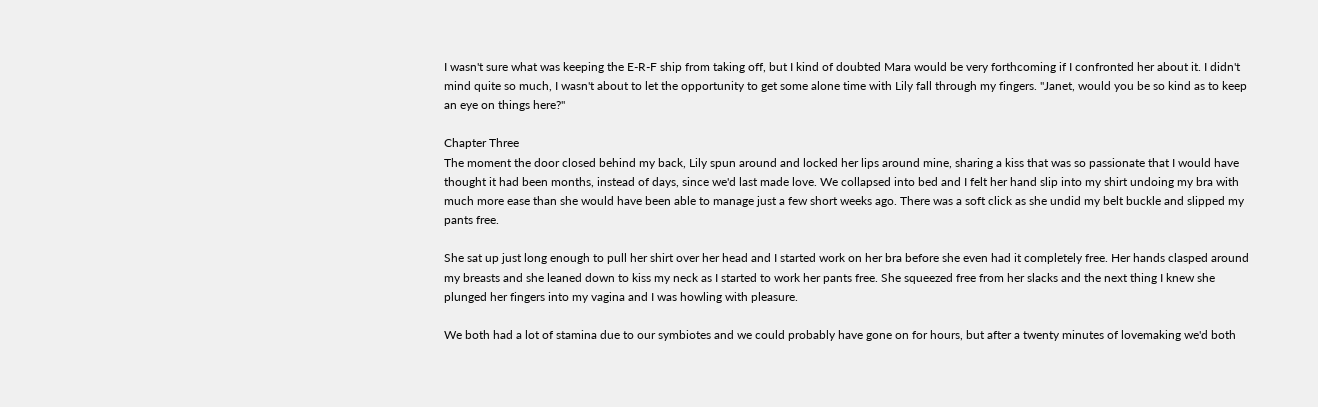I wasn't sure what was keeping the E-R-F ship from taking off, but I kind of doubted Mara would be very forthcoming if I confronted her about it. I didn't mind quite so much, I wasn't about to let the opportunity to get some alone time with Lily fall through my fingers. "Janet, would you be so kind as to keep an eye on things here?"

Chapter Three
The moment the door closed behind my back, Lily spun around and locked her lips around mine, sharing a kiss that was so passionate that I would have thought it had been months, instead of days, since we'd last made love. We collapsed into bed and I felt her hand slip into my shirt undoing my bra with much more ease than she would have been able to manage just a few short weeks ago. There was a soft click as she undid my belt buckle and slipped my pants free.

She sat up just long enough to pull her shirt over her head and I started work on her bra before she even had it completely free. Her hands clasped around my breasts and she leaned down to kiss my neck as I started to work her pants free. She squeezed free from her slacks and the next thing I knew she plunged her fingers into my vagina and I was howling with pleasure.

We both had a lot of stamina due to our symbiotes and we could probably have gone on for hours, but after a twenty minutes of lovemaking we'd both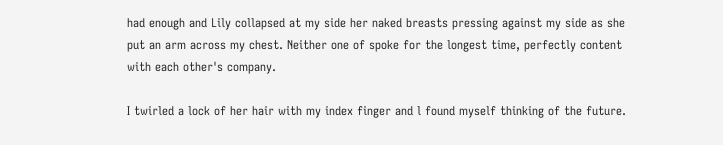had enough and Lily collapsed at my side her naked breasts pressing against my side as she put an arm across my chest. Neither one of spoke for the longest time, perfectly content with each other's company.

I twirled a lock of her hair with my index finger and l found myself thinking of the future.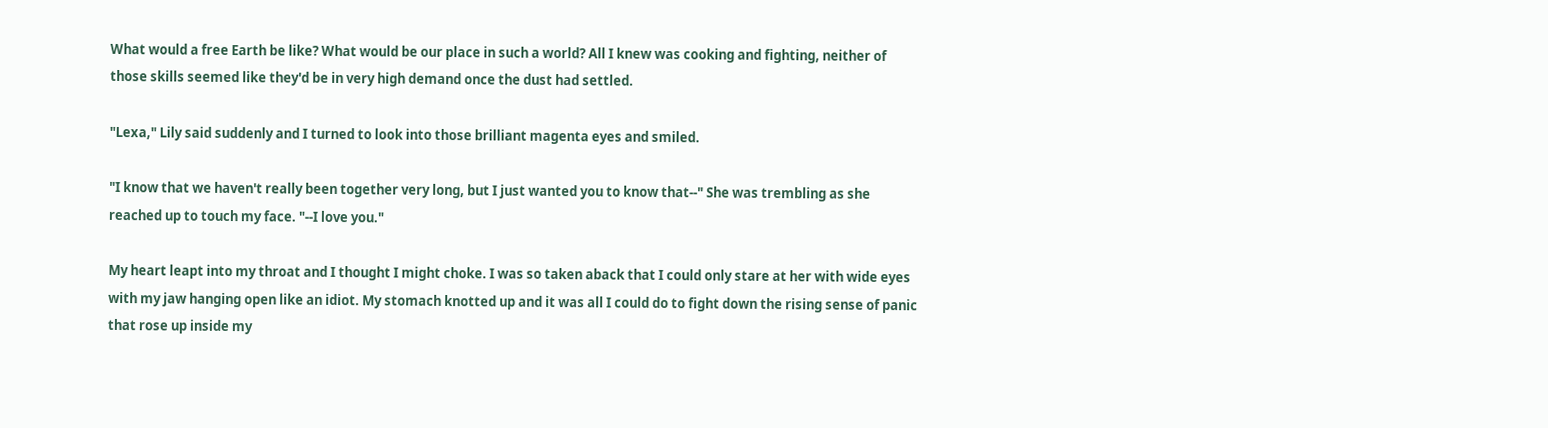What would a free Earth be like? What would be our place in such a world? All I knew was cooking and fighting, neither of those skills seemed like they'd be in very high demand once the dust had settled.

"Lexa," Lily said suddenly and I turned to look into those brilliant magenta eyes and smiled.

"I know that we haven't really been together very long, but I just wanted you to know that--" She was trembling as she reached up to touch my face. "--I love you."

My heart leapt into my throat and I thought I might choke. I was so taken aback that I could only stare at her with wide eyes with my jaw hanging open like an idiot. My stomach knotted up and it was all I could do to fight down the rising sense of panic that rose up inside my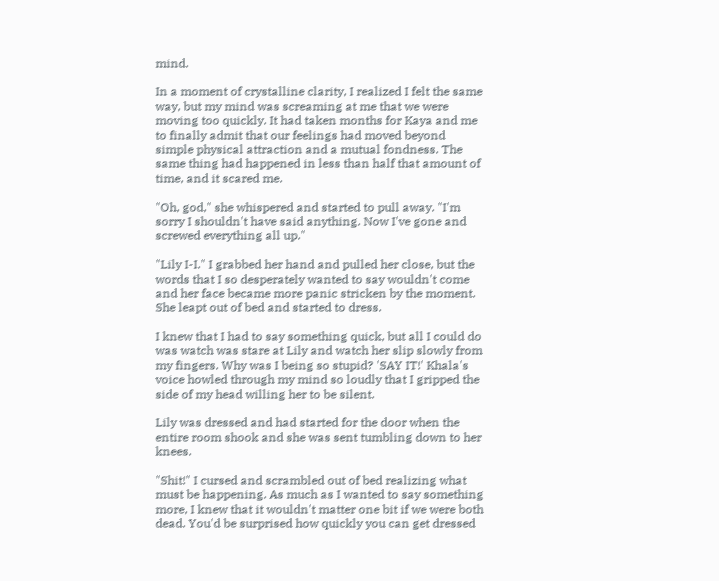mind.

In a moment of crystalline clarity, I realized I felt the same way, but my mind was screaming at me that we were moving too quickly. It had taken months for Kaya and me to finally admit that our feelings had moved beyond simple physical attraction and a mutual fondness. The same thing had happened in less than half that amount of time, and it scared me.

"Oh, god," she whispered and started to pull away. "I'm sorry I shouldn't have said anything. Now I've gone and screwed everything all up."

"Lily I-I." I grabbed her hand and pulled her close, but the words that I so desperately wanted to say wouldn't come and her face became more panic stricken by the moment. She leapt out of bed and started to dress.

I knew that I had to say something quick, but all I could do was watch was stare at Lily and watch her slip slowly from my fingers. Why was I being so stupid? 'SAY IT!' Khala's voice howled through my mind so loudly that I gripped the side of my head willing her to be silent.

Lily was dressed and had started for the door when the entire room shook and she was sent tumbling down to her knees.

"Shit!" I cursed and scrambled out of bed realizing what must be happening. As much as I wanted to say something more, I knew that it wouldn't matter one bit if we were both dead. You'd be surprised how quickly you can get dressed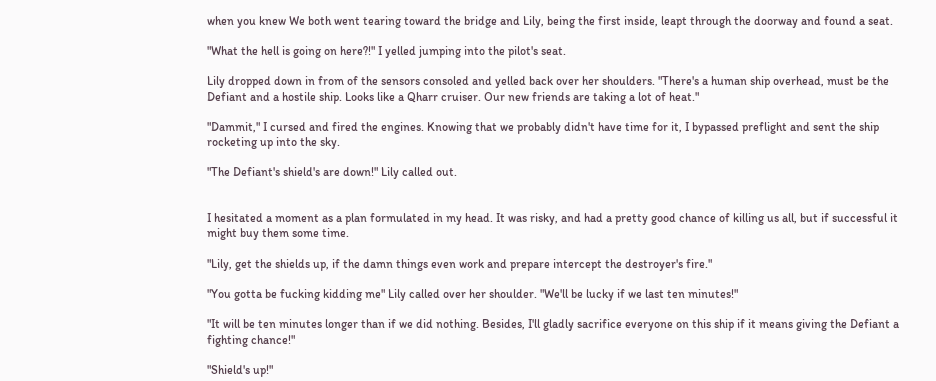when you knew We both went tearing toward the bridge and Lily, being the first inside, leapt through the doorway and found a seat.

"What the hell is going on here?!" I yelled jumping into the pilot's seat.

Lily dropped down in from of the sensors consoled and yelled back over her shoulders. "There's a human ship overhead, must be the Defiant and a hostile ship. Looks like a Qharr cruiser. Our new friends are taking a lot of heat."

"Dammit," I cursed and fired the engines. Knowing that we probably didn't have time for it, I bypassed preflight and sent the ship rocketing up into the sky.

"The Defiant's shield's are down!" Lily called out.


I hesitated a moment as a plan formulated in my head. It was risky, and had a pretty good chance of killing us all, but if successful it might buy them some time.

"Lily, get the shields up, if the damn things even work and prepare intercept the destroyer's fire."

"You gotta be fucking kidding me" Lily called over her shoulder. "We'll be lucky if we last ten minutes!"

"It will be ten minutes longer than if we did nothing. Besides, I'll gladly sacrifice everyone on this ship if it means giving the Defiant a fighting chance!"

"Shield's up!"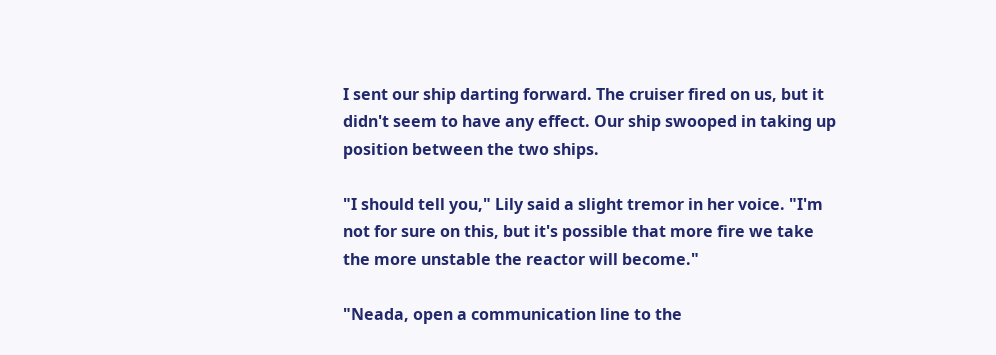I sent our ship darting forward. The cruiser fired on us, but it didn't seem to have any effect. Our ship swooped in taking up position between the two ships.

"I should tell you," Lily said a slight tremor in her voice. "I'm not for sure on this, but it's possible that more fire we take the more unstable the reactor will become."

"Neada, open a communication line to the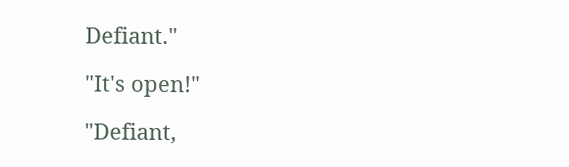Defiant."

"It's open!"

"Defiant,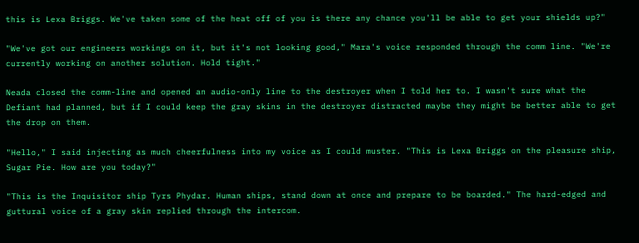this is Lexa Briggs. We've taken some of the heat off of you is there any chance you'll be able to get your shields up?"

"We've got our engineers workings on it, but it's not looking good," Mara's voice responded through the comm line. "We're currently working on another solution. Hold tight."

Neada closed the comm-line and opened an audio-only line to the destroyer when I told her to. I wasn't sure what the Defiant had planned, but if I could keep the gray skins in the destroyer distracted maybe they might be better able to get the drop on them.

"Hello," I said injecting as much cheerfulness into my voice as I could muster. "This is Lexa Briggs on the pleasure ship, Sugar Pie. How are you today?"

"This is the Inquisitor ship Tyrs Phydar. Human ships, stand down at once and prepare to be boarded." The hard-edged and guttural voice of a gray skin replied through the intercom.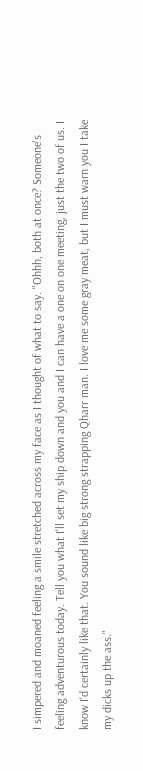I simpered and moaned feeling a smile stretched across my face as I thought of what to say. "Ohhh, both at once? Someone's feeling adventurous today. Tell you what I'll set my ship down and you and I can have a one on one meeting, just the two of us. I know I'd certainly like that. You sound like big strong strapping Qharr man. I love me some gray meat, but I must warn you I take my dicks up the ass."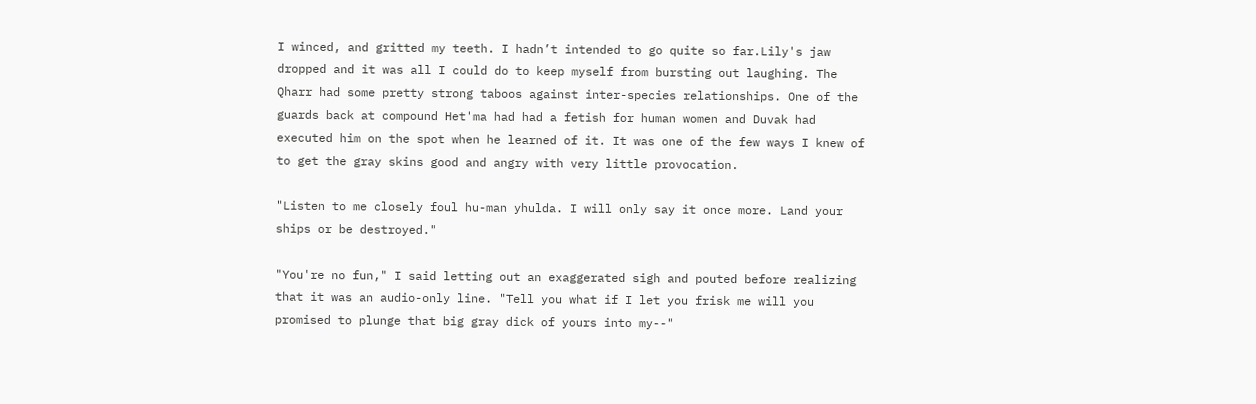I winced, and gritted my teeth. I hadn’t intended to go quite so far.Lily's jaw dropped and it was all I could do to keep myself from bursting out laughing. The Qharr had some pretty strong taboos against inter-species relationships. One of the guards back at compound Het'ma had had a fetish for human women and Duvak had executed him on the spot when he learned of it. It was one of the few ways I knew of to get the gray skins good and angry with very little provocation.

"Listen to me closely foul hu-man yhulda. I will only say it once more. Land your ships or be destroyed."

"You're no fun," I said letting out an exaggerated sigh and pouted before realizing that it was an audio-only line. "Tell you what if I let you frisk me will you promised to plunge that big gray dick of yours into my--"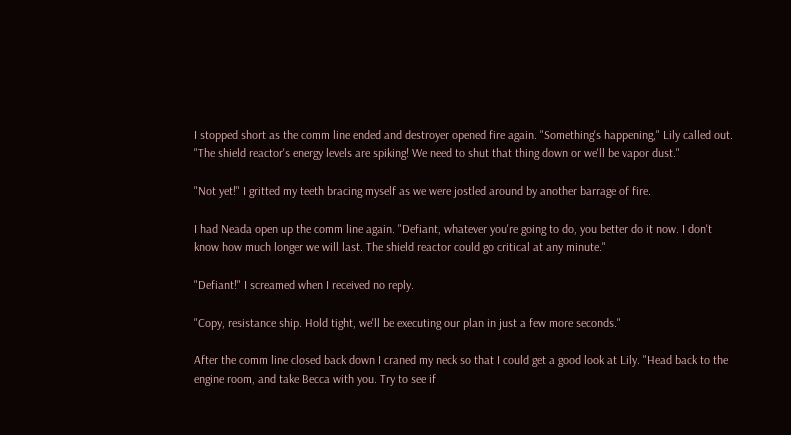I stopped short as the comm line ended and destroyer opened fire again. "Something's happening," Lily called out. "The shield reactor's energy levels are spiking! We need to shut that thing down or we'll be vapor dust."

"Not yet!" I gritted my teeth bracing myself as we were jostled around by another barrage of fire.

I had Neada open up the comm line again. "Defiant, whatever you're going to do, you better do it now. I don't know how much longer we will last. The shield reactor could go critical at any minute."

"Defiant!" I screamed when I received no reply.

"Copy, resistance ship. Hold tight, we'll be executing our plan in just a few more seconds."

After the comm line closed back down I craned my neck so that I could get a good look at Lily. "Head back to the engine room, and take Becca with you. Try to see if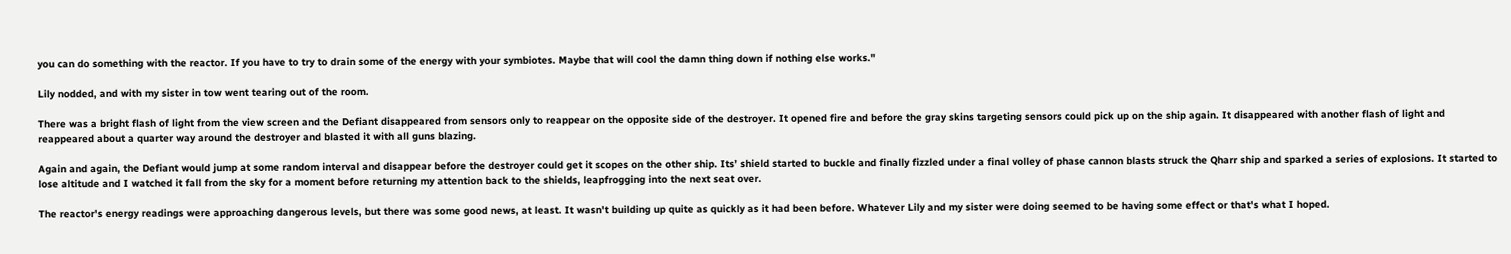you can do something with the reactor. If you have to try to drain some of the energy with your symbiotes. Maybe that will cool the damn thing down if nothing else works."

Lily nodded, and with my sister in tow went tearing out of the room.

There was a bright flash of light from the view screen and the Defiant disappeared from sensors only to reappear on the opposite side of the destroyer. It opened fire and before the gray skins targeting sensors could pick up on the ship again. It disappeared with another flash of light and reappeared about a quarter way around the destroyer and blasted it with all guns blazing.

Again and again, the Defiant would jump at some random interval and disappear before the destroyer could get it scopes on the other ship. Its’ shield started to buckle and finally fizzled under a final volley of phase cannon blasts struck the Qharr ship and sparked a series of explosions. It started to lose altitude and I watched it fall from the sky for a moment before returning my attention back to the shields, leapfrogging into the next seat over.

The reactor's energy readings were approaching dangerous levels, but there was some good news, at least. It wasn't building up quite as quickly as it had been before. Whatever Lily and my sister were doing seemed to be having some effect or that's what I hoped.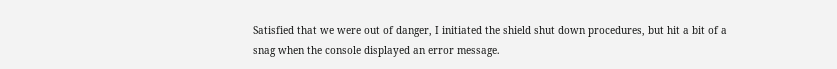Satisfied that we were out of danger, I initiated the shield shut down procedures, but hit a bit of a snag when the console displayed an error message.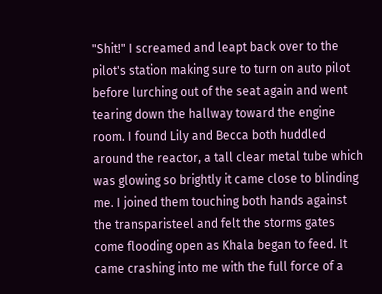"Shit!" I screamed and leapt back over to the pilot's station making sure to turn on auto pilot before lurching out of the seat again and went tearing down the hallway toward the engine room. I found Lily and Becca both huddled around the reactor, a tall clear metal tube which was glowing so brightly it came close to blinding me. I joined them touching both hands against the transparisteel and felt the storms gates come flooding open as Khala began to feed. It came crashing into me with the full force of a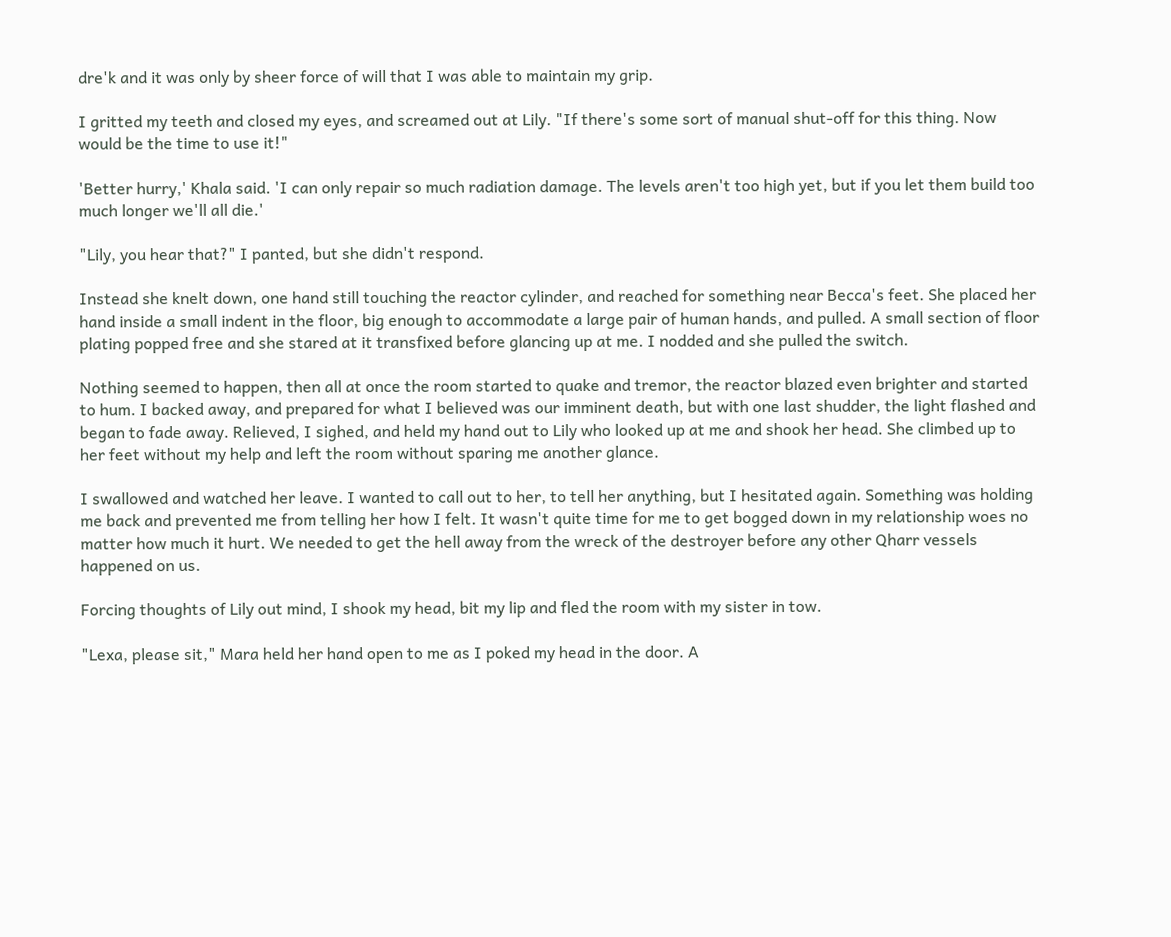dre'k and it was only by sheer force of will that I was able to maintain my grip.

I gritted my teeth and closed my eyes, and screamed out at Lily. "If there's some sort of manual shut-off for this thing. Now would be the time to use it!"

'Better hurry,' Khala said. 'I can only repair so much radiation damage. The levels aren't too high yet, but if you let them build too much longer we'll all die.'

"Lily, you hear that?" I panted, but she didn't respond.

Instead she knelt down, one hand still touching the reactor cylinder, and reached for something near Becca's feet. She placed her hand inside a small indent in the floor, big enough to accommodate a large pair of human hands, and pulled. A small section of floor plating popped free and she stared at it transfixed before glancing up at me. I nodded and she pulled the switch.

Nothing seemed to happen, then all at once the room started to quake and tremor, the reactor blazed even brighter and started to hum. I backed away, and prepared for what I believed was our imminent death, but with one last shudder, the light flashed and began to fade away. Relieved, I sighed, and held my hand out to Lily who looked up at me and shook her head. She climbed up to her feet without my help and left the room without sparing me another glance.

I swallowed and watched her leave. I wanted to call out to her, to tell her anything, but I hesitated again. Something was holding me back and prevented me from telling her how I felt. It wasn't quite time for me to get bogged down in my relationship woes no matter how much it hurt. We needed to get the hell away from the wreck of the destroyer before any other Qharr vessels happened on us.

Forcing thoughts of Lily out mind, I shook my head, bit my lip and fled the room with my sister in tow.

"Lexa, please sit," Mara held her hand open to me as I poked my head in the door. A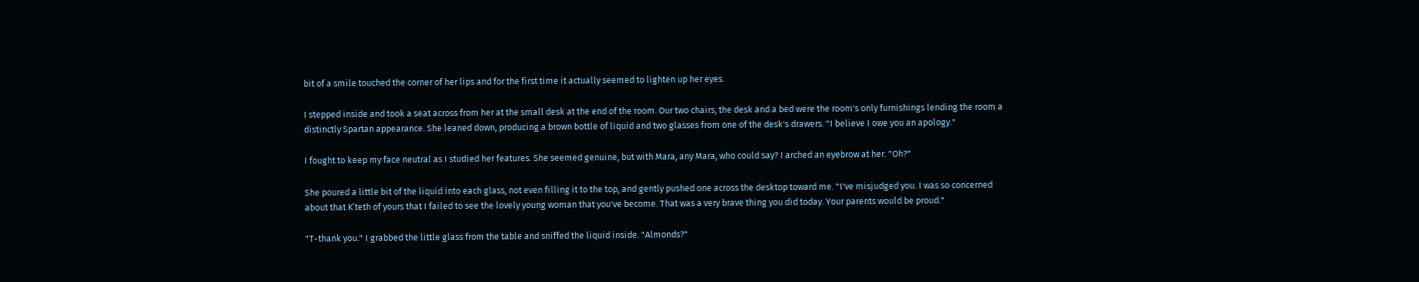bit of a smile touched the corner of her lips and for the first time it actually seemed to lighten up her eyes.

I stepped inside and took a seat across from her at the small desk at the end of the room. Our two chairs, the desk and a bed were the room's only furnishings lending the room a distinctly Spartan appearance. She leaned down, producing a brown bottle of liquid and two glasses from one of the desk's drawers. "I believe I owe you an apology."

I fought to keep my face neutral as I studied her features. She seemed genuine, but with Mara, any Mara, who could say? I arched an eyebrow at her. "Oh?"

She poured a little bit of the liquid into each glass, not even filling it to the top, and gently pushed one across the desktop toward me. "I've misjudged you. I was so concerned about that K’teth of yours that I failed to see the lovely young woman that you've become. That was a very brave thing you did today. Your parents would be proud."

"T-thank you." I grabbed the little glass from the table and sniffed the liquid inside. "Almonds?"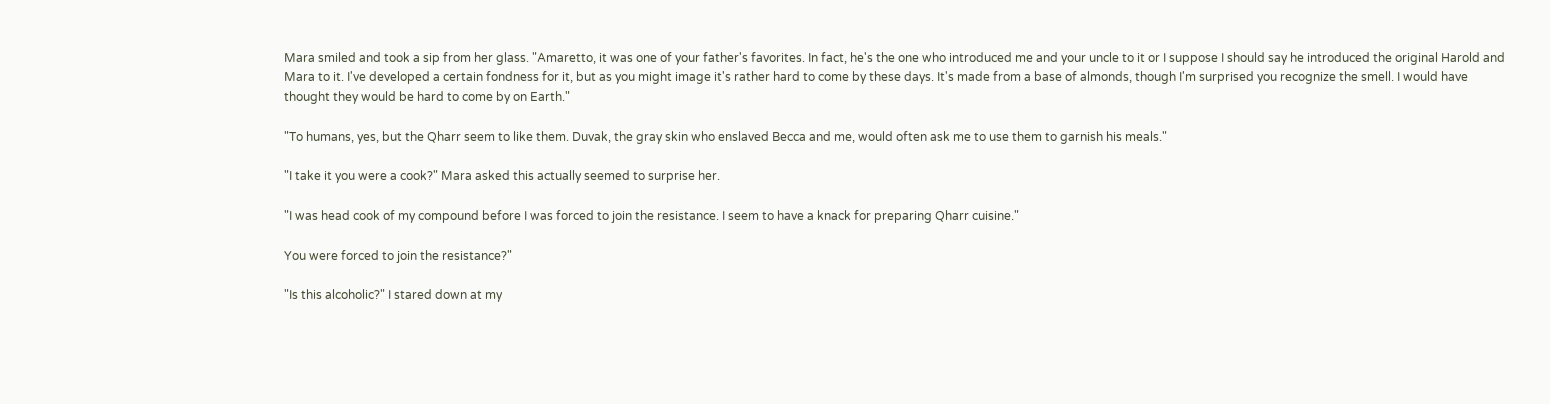Mara smiled and took a sip from her glass. "Amaretto, it was one of your father's favorites. In fact, he's the one who introduced me and your uncle to it or I suppose I should say he introduced the original Harold and Mara to it. I've developed a certain fondness for it, but as you might image it's rather hard to come by these days. It's made from a base of almonds, though I'm surprised you recognize the smell. I would have thought they would be hard to come by on Earth."

"To humans, yes, but the Qharr seem to like them. Duvak, the gray skin who enslaved Becca and me, would often ask me to use them to garnish his meals."

"I take it you were a cook?" Mara asked this actually seemed to surprise her.

"I was head cook of my compound before I was forced to join the resistance. I seem to have a knack for preparing Qharr cuisine."

You were forced to join the resistance?"

"Is this alcoholic?" I stared down at my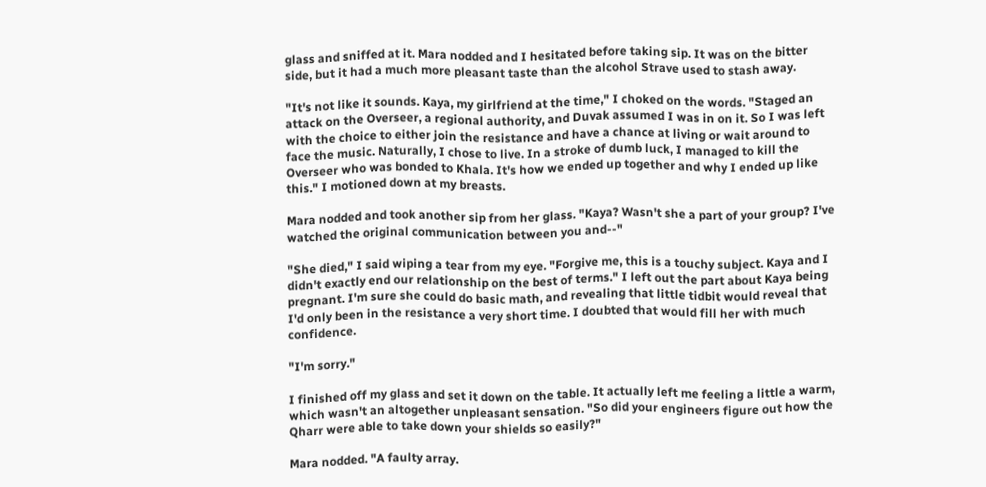glass and sniffed at it. Mara nodded and I hesitated before taking sip. It was on the bitter side, but it had a much more pleasant taste than the alcohol Strave used to stash away.

"It's not like it sounds. Kaya, my girlfriend at the time," I choked on the words. "Staged an attack on the Overseer, a regional authority, and Duvak assumed I was in on it. So I was left with the choice to either join the resistance and have a chance at living or wait around to face the music. Naturally, I chose to live. In a stroke of dumb luck, I managed to kill the Overseer who was bonded to Khala. It's how we ended up together and why I ended up like this." I motioned down at my breasts.

Mara nodded and took another sip from her glass. "Kaya? Wasn't she a part of your group? I've watched the original communication between you and--"

"She died," I said wiping a tear from my eye. "Forgive me, this is a touchy subject. Kaya and I didn't exactly end our relationship on the best of terms." I left out the part about Kaya being pregnant. I'm sure she could do basic math, and revealing that little tidbit would reveal that I'd only been in the resistance a very short time. I doubted that would fill her with much confidence.

"I'm sorry."

I finished off my glass and set it down on the table. It actually left me feeling a little a warm, which wasn't an altogether unpleasant sensation. "So did your engineers figure out how the Qharr were able to take down your shields so easily?"

Mara nodded. "A faulty array.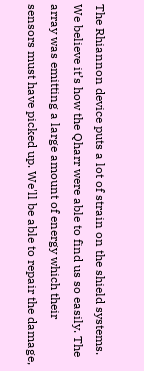The Rhiannon device puts a lot of strain on the shield systems. We believe it’s how the Qharr were able to find us so easily. The array was emitting a large amount of energy which their sensors must have picked up. We'll be able to repair the damage,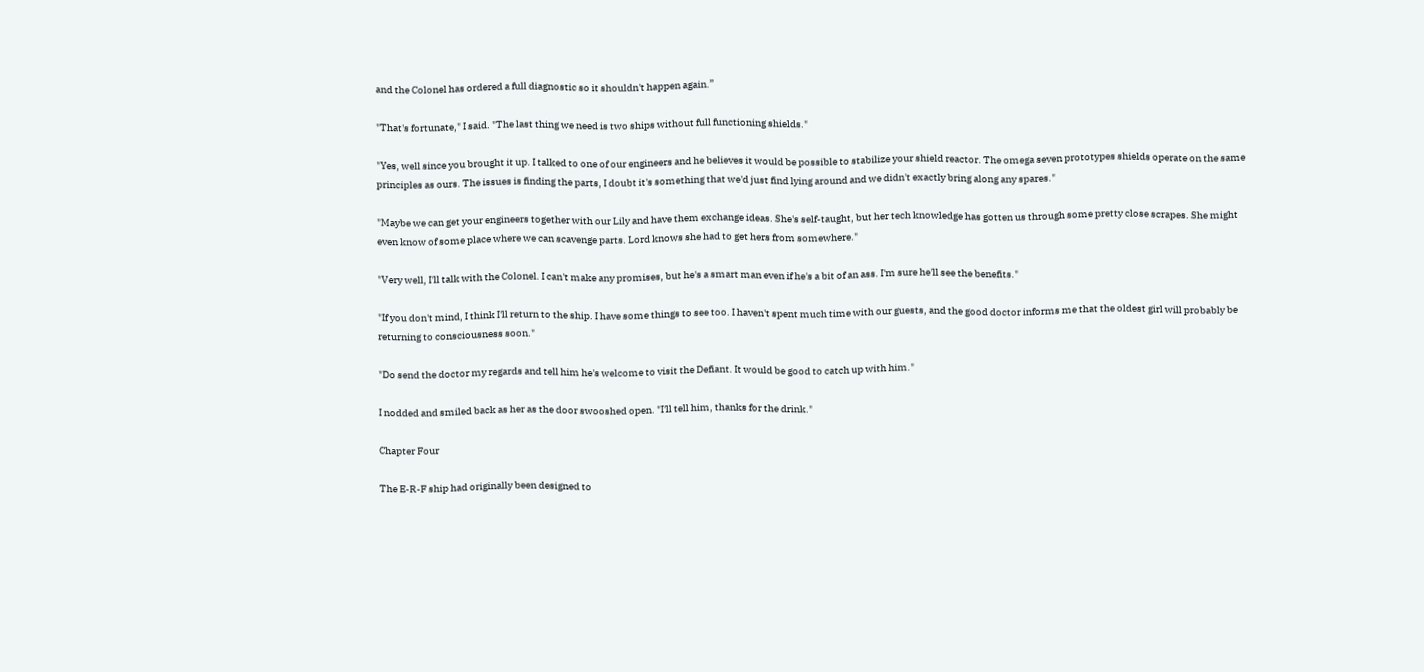and the Colonel has ordered a full diagnostic so it shouldn't happen again.”

"That's fortunate," I said. "The last thing we need is two ships without full functioning shields."

"Yes, well since you brought it up. I talked to one of our engineers and he believes it would be possible to stabilize your shield reactor. The omega seven prototypes shields operate on the same principles as ours. The issues is finding the parts, I doubt it's something that we'd just find lying around and we didn't exactly bring along any spares."

"Maybe we can get your engineers together with our Lily and have them exchange ideas. She's self-taught, but her tech knowledge has gotten us through some pretty close scrapes. She might even know of some place where we can scavenge parts. Lord knows she had to get hers from somewhere."

"Very well, I'll talk with the Colonel. I can't make any promises, but he's a smart man even if he's a bit of an ass. I'm sure he'll see the benefits."

"If you don't mind, I think I'll return to the ship. I have some things to see too. I haven't spent much time with our guests, and the good doctor informs me that the oldest girl will probably be returning to consciousness soon."

"Do send the doctor my regards and tell him he's welcome to visit the Defiant. It would be good to catch up with him."

I nodded and smiled back as her as the door swooshed open. "I'll tell him, thanks for the drink."

Chapter Four

The E-R-F ship had originally been designed to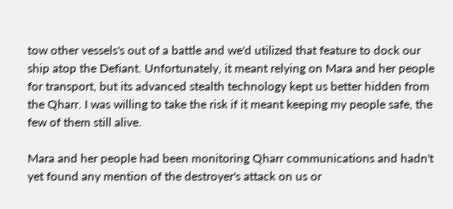tow other vessels's out of a battle and we'd utilized that feature to dock our ship atop the Defiant. Unfortunately, it meant relying on Mara and her people for transport, but its advanced stealth technology kept us better hidden from the Qharr. I was willing to take the risk if it meant keeping my people safe, the few of them still alive.

Mara and her people had been monitoring Qharr communications and hadn't yet found any mention of the destroyer's attack on us or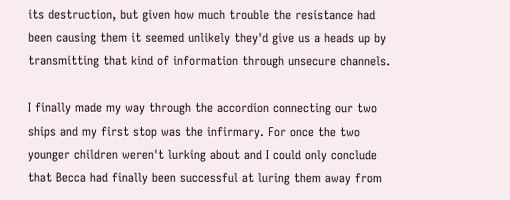its destruction, but given how much trouble the resistance had been causing them it seemed unlikely they'd give us a heads up by transmitting that kind of information through unsecure channels.

I finally made my way through the accordion connecting our two ships and my first stop was the infirmary. For once the two younger children weren't lurking about and I could only conclude that Becca had finally been successful at luring them away from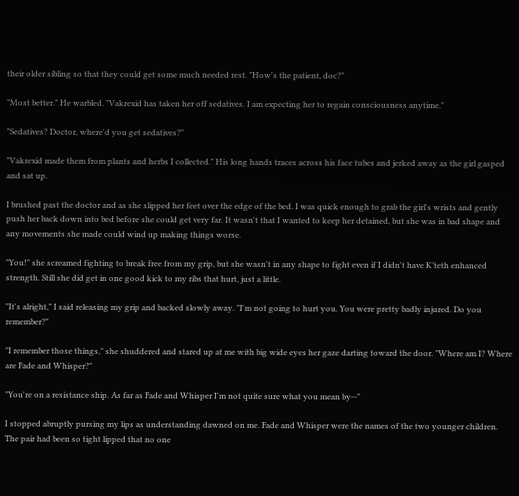their older sibling so that they could get some much needed rest. "How's the patient, doc?"

"Most better." He warbled. "Vakrexid has taken her off sedatives. I am expecting her to regain consciousness anytime."

"Sedatives? Doctor, where'd you get sedatives?"

"Vakrexid made them from plants and herbs I collected." His long hands traces across his face tubes and jerked away as the girl gasped and sat up.

I brushed past the doctor and as she slipped her feet over the edge of the bed. I was quick enough to grab the girl's wrists and gently push her back down into bed before she could get very far. It wasn't that I wanted to keep her detained, but she was in bad shape and any movements she made could wind up making things worse.

"You!" she screamed fighting to break free from my grip, but she wasn't in any shape to fight even if I didn't have K’teth enhanced strength. Still she did get in one good kick to my ribs that hurt, just a little.

"It's alright," I said releasing my grip and backed slowly away. "I'm not going to hurt you. You were pretty badly injured. Do you remember?"

"I remember those things," she shuddered and stared up at me with big wide eyes her gaze darting toward the door. "Where am I? Where are Fade and Whisper?"

"You're on a resistance ship. As far as Fade and Whisper I'm not quite sure what you mean by--"

I stopped abruptly pursing my lips as understanding dawned on me. Fade and Whisper were the names of the two younger children. The pair had been so tight lipped that no one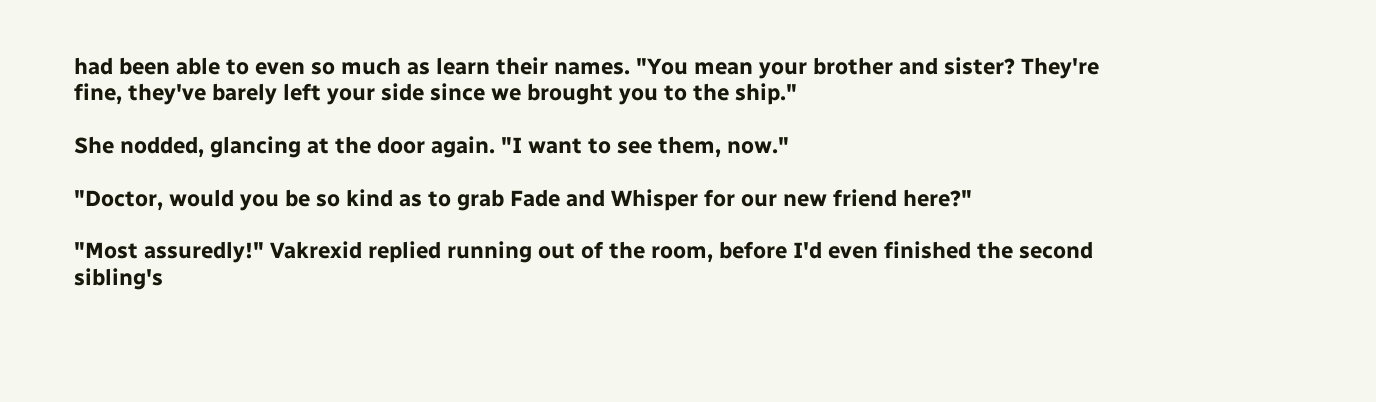had been able to even so much as learn their names. "You mean your brother and sister? They're fine, they've barely left your side since we brought you to the ship."

She nodded, glancing at the door again. "I want to see them, now."

"Doctor, would you be so kind as to grab Fade and Whisper for our new friend here?"

"Most assuredly!" Vakrexid replied running out of the room, before I'd even finished the second sibling's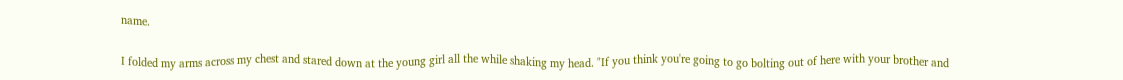name.

I folded my arms across my chest and stared down at the young girl all the while shaking my head. "If you think you're going to go bolting out of here with your brother and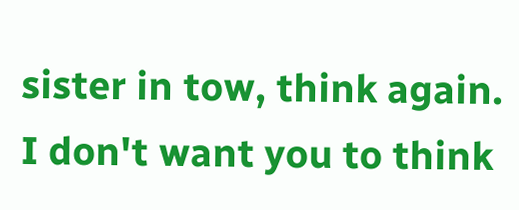sister in tow, think again. I don't want you to think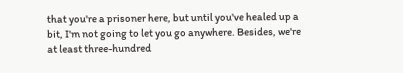that you're a prisoner here, but until you've healed up a bit, I'm not going to let you go anywhere. Besides, we're at least three-hundred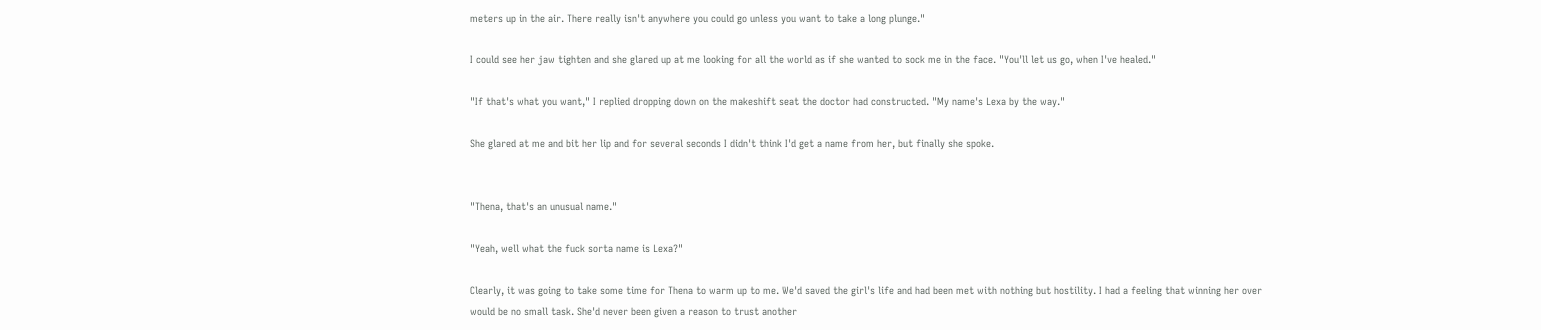meters up in the air. There really isn't anywhere you could go unless you want to take a long plunge."

I could see her jaw tighten and she glared up at me looking for all the world as if she wanted to sock me in the face. "You'll let us go, when I've healed."

"If that's what you want," I replied dropping down on the makeshift seat the doctor had constructed. "My name's Lexa by the way."

She glared at me and bit her lip and for several seconds I didn't think I'd get a name from her, but finally she spoke.


"Thena, that's an unusual name."

"Yeah, well what the fuck sorta name is Lexa?"

Clearly, it was going to take some time for Thena to warm up to me. We'd saved the girl's life and had been met with nothing but hostility. I had a feeling that winning her over would be no small task. She'd never been given a reason to trust another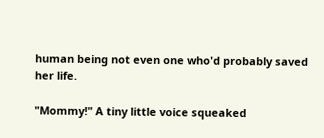human being not even one who'd probably saved her life.

"Mommy!" A tiny little voice squeaked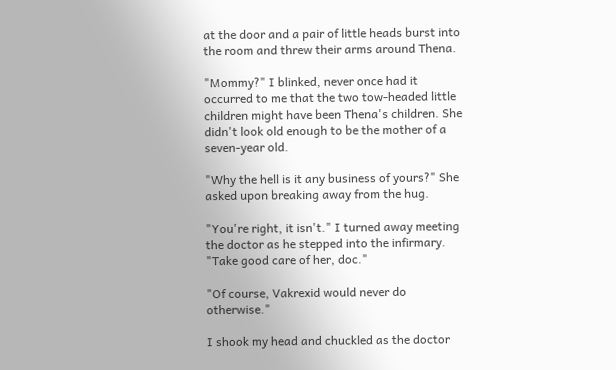at the door and a pair of little heads burst into the room and threw their arms around Thena.

"Mommy?" I blinked, never once had it occurred to me that the two tow-headed little children might have been Thena's children. She didn't look old enough to be the mother of a seven-year old.

"Why the hell is it any business of yours?" She asked upon breaking away from the hug.

"You're right, it isn't." I turned away meeting the doctor as he stepped into the infirmary. "Take good care of her, doc."

"Of course, Vakrexid would never do otherwise."

I shook my head and chuckled as the doctor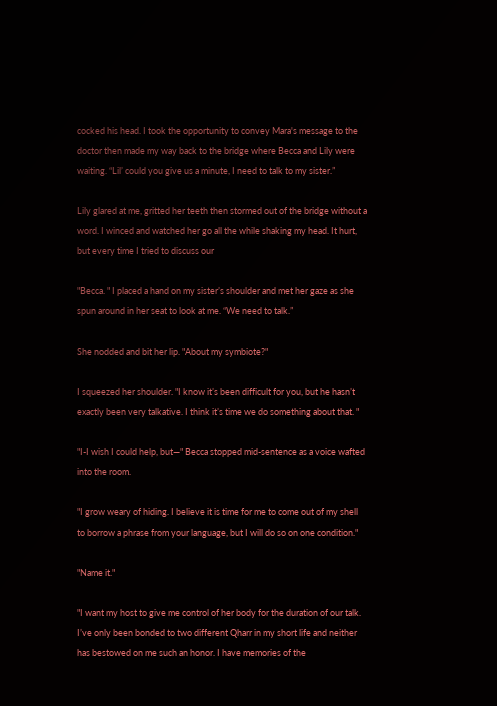cocked his head. I took the opportunity to convey Mara's message to the doctor then made my way back to the bridge where Becca and Lily were waiting. “Lil’ could you give us a minute, I need to talk to my sister.”

Lily glared at me, gritted her teeth then stormed out of the bridge without a word. I winced and watched her go all the while shaking my head. It hurt, but every time I tried to discuss our

"Becca. " I placed a hand on my sister’s shoulder and met her gaze as she spun around in her seat to look at me. “We need to talk.”

She nodded and bit her lip. "About my symbiote?"

I squeezed her shoulder. "I know it’s been difficult for you, but he hasn’t exactly been very talkative. I think it’s time we do something about that. "

"I-I wish I could help, but—" Becca stopped mid-sentence as a voice wafted into the room.

"I grow weary of hiding. I believe it is time for me to come out of my shell to borrow a phrase from your language, but I will do so on one condition."

"Name it."

"I want my host to give me control of her body for the duration of our talk. I’ve only been bonded to two different Qharr in my short life and neither has bestowed on me such an honor. I have memories of the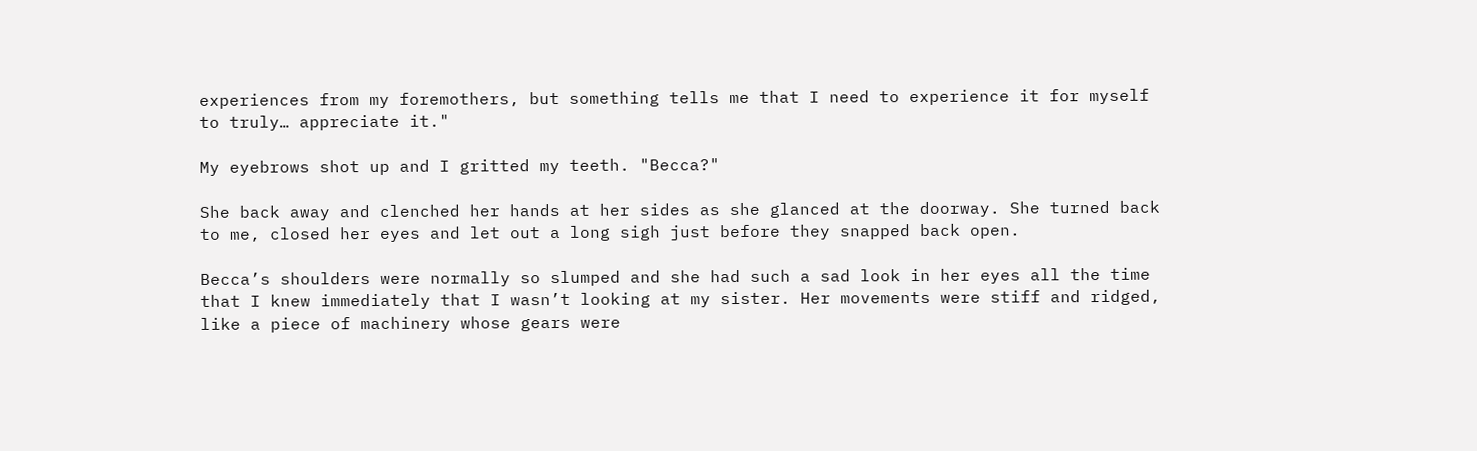experiences from my foremothers, but something tells me that I need to experience it for myself to truly… appreciate it."

My eyebrows shot up and I gritted my teeth. "Becca?"

She back away and clenched her hands at her sides as she glanced at the doorway. She turned back to me, closed her eyes and let out a long sigh just before they snapped back open.

Becca’s shoulders were normally so slumped and she had such a sad look in her eyes all the time that I knew immediately that I wasn’t looking at my sister. Her movements were stiff and ridged, like a piece of machinery whose gears were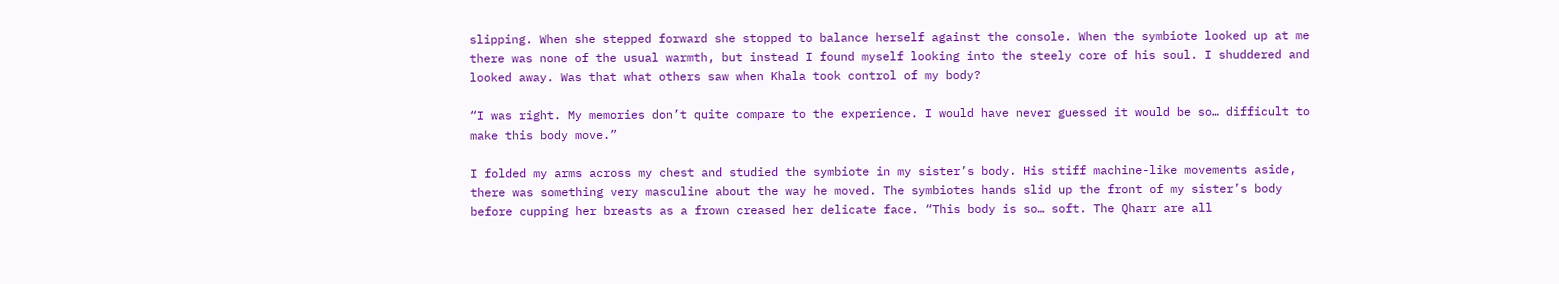slipping. When she stepped forward she stopped to balance herself against the console. When the symbiote looked up at me there was none of the usual warmth, but instead I found myself looking into the steely core of his soul. I shuddered and looked away. Was that what others saw when Khala took control of my body?

“I was right. My memories don’t quite compare to the experience. I would have never guessed it would be so… difficult to make this body move.”

I folded my arms across my chest and studied the symbiote in my sister’s body. His stiff machine-like movements aside, there was something very masculine about the way he moved. The symbiotes hands slid up the front of my sister’s body before cupping her breasts as a frown creased her delicate face. “This body is so… soft. The Qharr are all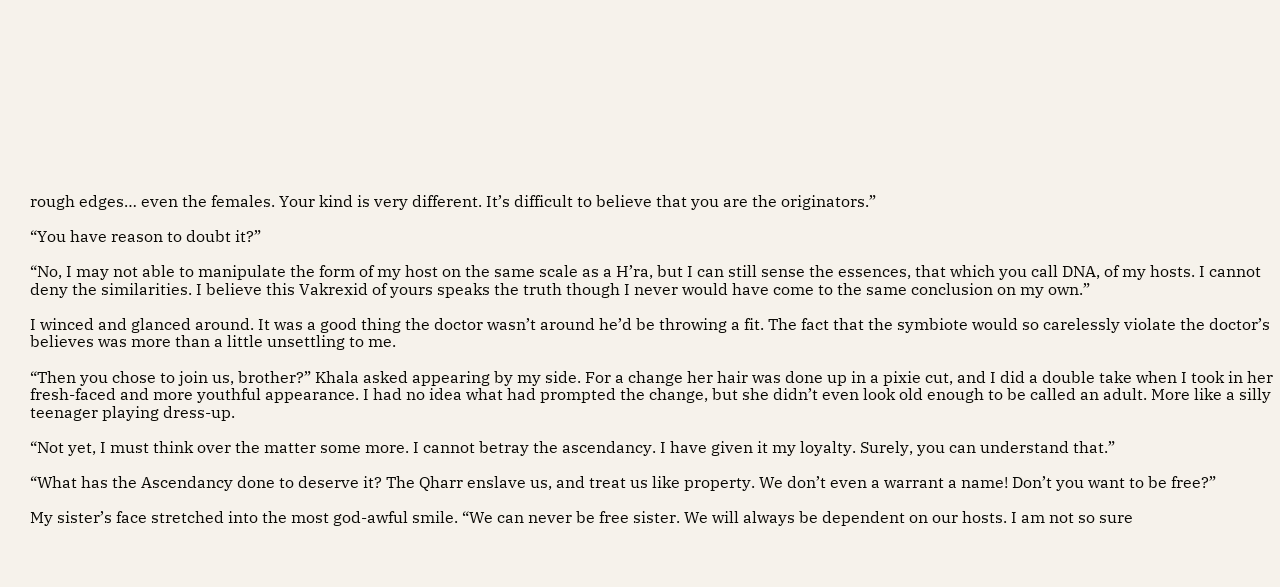rough edges… even the females. Your kind is very different. It’s difficult to believe that you are the originators.”

“You have reason to doubt it?”

“No, I may not able to manipulate the form of my host on the same scale as a H’ra, but I can still sense the essences, that which you call DNA, of my hosts. I cannot deny the similarities. I believe this Vakrexid of yours speaks the truth though I never would have come to the same conclusion on my own.”

I winced and glanced around. It was a good thing the doctor wasn’t around he’d be throwing a fit. The fact that the symbiote would so carelessly violate the doctor’s believes was more than a little unsettling to me.

“Then you chose to join us, brother?” Khala asked appearing by my side. For a change her hair was done up in a pixie cut, and I did a double take when I took in her fresh-faced and more youthful appearance. I had no idea what had prompted the change, but she didn’t even look old enough to be called an adult. More like a silly teenager playing dress-up.

“Not yet, I must think over the matter some more. I cannot betray the ascendancy. I have given it my loyalty. Surely, you can understand that.”

“What has the Ascendancy done to deserve it? The Qharr enslave us, and treat us like property. We don’t even a warrant a name! Don’t you want to be free?”

My sister’s face stretched into the most god-awful smile. “We can never be free sister. We will always be dependent on our hosts. I am not so sure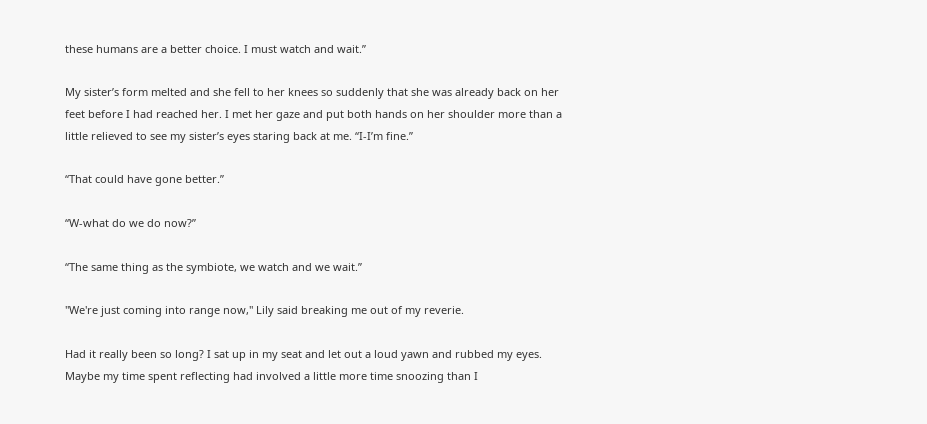these humans are a better choice. I must watch and wait.”

My sister’s form melted and she fell to her knees so suddenly that she was already back on her feet before I had reached her. I met her gaze and put both hands on her shoulder more than a little relieved to see my sister’s eyes staring back at me. “I-I’m fine.”

“That could have gone better.”

“W-what do we do now?”

“The same thing as the symbiote, we watch and we wait.”

"We're just coming into range now," Lily said breaking me out of my reverie.

Had it really been so long? I sat up in my seat and let out a loud yawn and rubbed my eyes. Maybe my time spent reflecting had involved a little more time snoozing than I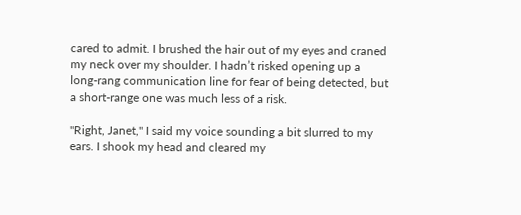cared to admit. I brushed the hair out of my eyes and craned my neck over my shoulder. I hadn’t risked opening up a long-rang communication line for fear of being detected, but a short-range one was much less of a risk.

"Right, Janet," I said my voice sounding a bit slurred to my ears. I shook my head and cleared my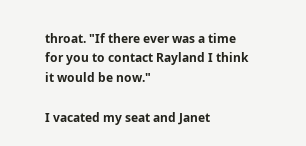throat. "If there ever was a time for you to contact Rayland I think it would be now."

I vacated my seat and Janet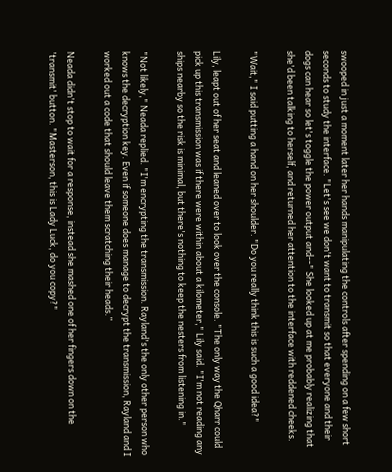swooped in just a moment later her hands manipulating the controls after spending on a few short seconds to study the interface. "Let's see we don't want to transmit so that everyone and their dogs can hear so let's toggle the power output and--" She looked up at me probably realizing that she'd been talking to herself, and returned her attention to the interface with reddened cheeks.

"Wait," I said putting a hand on her shoulder. "Do you really think this is such a good idea?"

Lily, leapt out of her seat and leaned over to look over the console. "The only way the Qharr could pick up this transmission was if there were within about a kilometer," Lily said. "I'm not reading any ships nearby so the risk is minimal, but there's nothing to keep the nesters from listening in."

"Not likely," Neada replied. "I'm encrypting the transmission. Rayland's the only other person who knows the decryption key. Even if someone does manage to decrypt the transmission, Rayland and I worked out a code that should leave them scratching their heads.”

Neada didn't stop to wait for a response, instead she mashed one of her fingers down on the 'transmit' button. "Masterson, this is Lady Luck, do you copy?"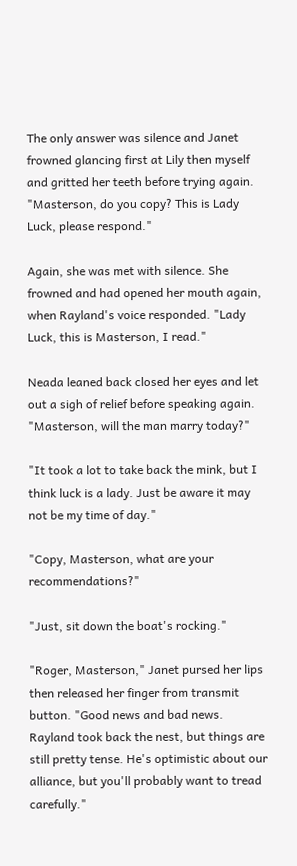The only answer was silence and Janet frowned glancing first at Lily then myself and gritted her teeth before trying again. "Masterson, do you copy? This is Lady Luck, please respond."

Again, she was met with silence. She frowned and had opened her mouth again, when Rayland's voice responded. "Lady Luck, this is Masterson, I read."

Neada leaned back closed her eyes and let out a sigh of relief before speaking again. "Masterson, will the man marry today?"

"It took a lot to take back the mink, but I think luck is a lady. Just be aware it may not be my time of day."

"Copy, Masterson, what are your recommendations?"

"Just, sit down the boat's rocking."

"Roger, Masterson," Janet pursed her lips then released her finger from transmit button. "Good news and bad news. Rayland took back the nest, but things are still pretty tense. He's optimistic about our alliance, but you'll probably want to tread carefully."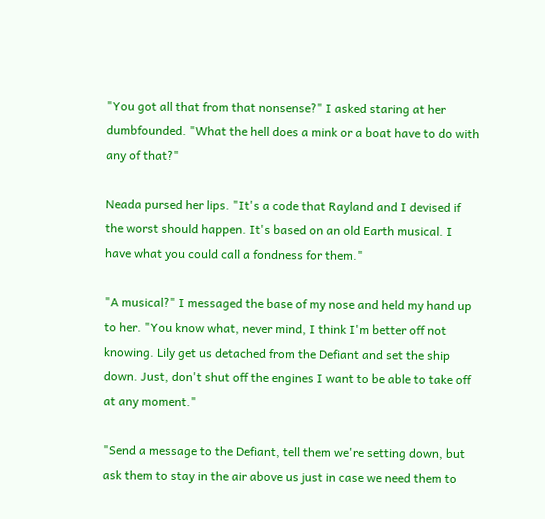"You got all that from that nonsense?" I asked staring at her dumbfounded. "What the hell does a mink or a boat have to do with any of that?"

Neada pursed her lips. "It's a code that Rayland and I devised if the worst should happen. It's based on an old Earth musical. I have what you could call a fondness for them."

"A musical?" I messaged the base of my nose and held my hand up to her. "You know what, never mind, I think I'm better off not knowing. Lily get us detached from the Defiant and set the ship down. Just, don't shut off the engines I want to be able to take off at any moment."

"Send a message to the Defiant, tell them we're setting down, but ask them to stay in the air above us just in case we need them to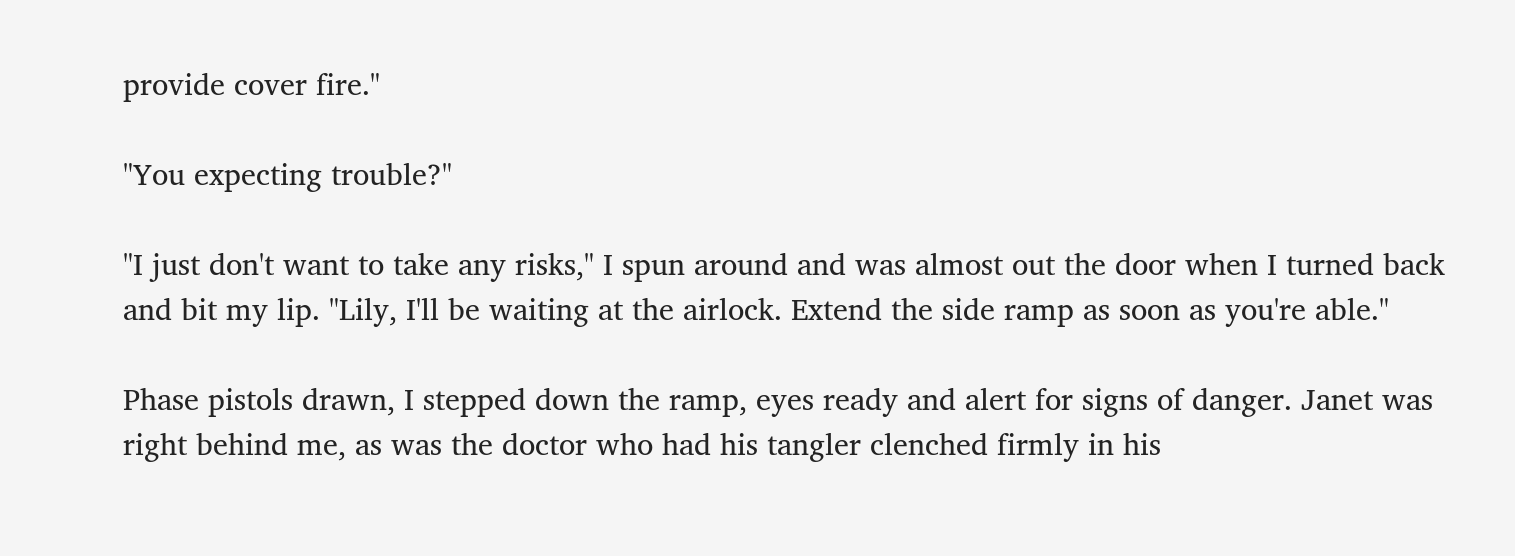provide cover fire."

"You expecting trouble?"

"I just don't want to take any risks," I spun around and was almost out the door when I turned back and bit my lip. "Lily, I'll be waiting at the airlock. Extend the side ramp as soon as you're able."

Phase pistols drawn, I stepped down the ramp, eyes ready and alert for signs of danger. Janet was right behind me, as was the doctor who had his tangler clenched firmly in his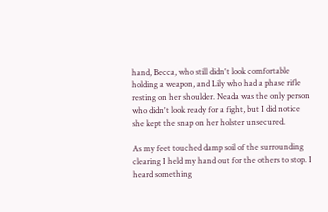hand, Becca, who still didn't look comfortable holding a weapon, and Lily who had a phase rifle resting on her shoulder. Neada was the only person who didn't look ready for a fight, but I did notice she kept the snap on her holster unsecured.

As my feet touched damp soil of the surrounding clearing I held my hand out for the others to stop. I heard something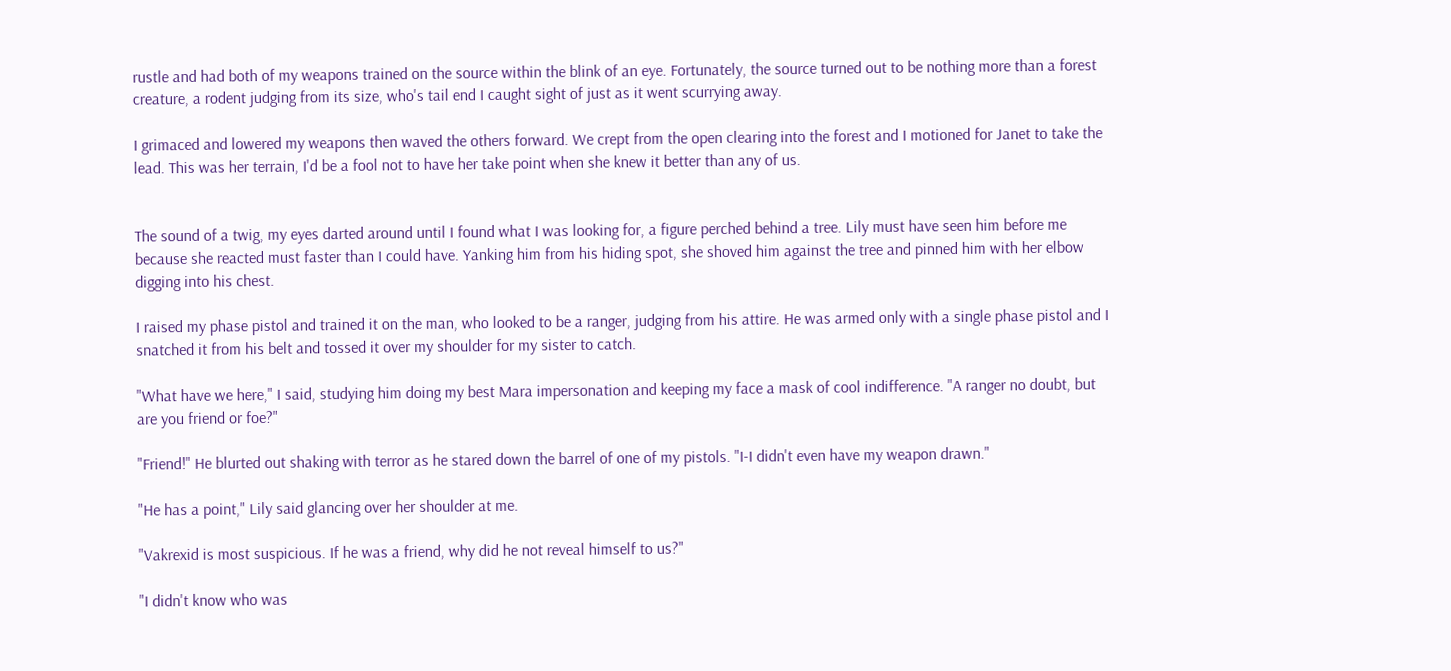rustle and had both of my weapons trained on the source within the blink of an eye. Fortunately, the source turned out to be nothing more than a forest creature, a rodent judging from its size, who's tail end I caught sight of just as it went scurrying away.

I grimaced and lowered my weapons then waved the others forward. We crept from the open clearing into the forest and I motioned for Janet to take the lead. This was her terrain, I'd be a fool not to have her take point when she knew it better than any of us.


The sound of a twig, my eyes darted around until I found what I was looking for, a figure perched behind a tree. Lily must have seen him before me because she reacted must faster than I could have. Yanking him from his hiding spot, she shoved him against the tree and pinned him with her elbow digging into his chest.

I raised my phase pistol and trained it on the man, who looked to be a ranger, judging from his attire. He was armed only with a single phase pistol and I snatched it from his belt and tossed it over my shoulder for my sister to catch.

"What have we here," I said, studying him doing my best Mara impersonation and keeping my face a mask of cool indifference. "A ranger no doubt, but are you friend or foe?"

"Friend!" He blurted out shaking with terror as he stared down the barrel of one of my pistols. "I-I didn't even have my weapon drawn."

"He has a point," Lily said glancing over her shoulder at me.

"Vakrexid is most suspicious. If he was a friend, why did he not reveal himself to us?"

"I didn't know who was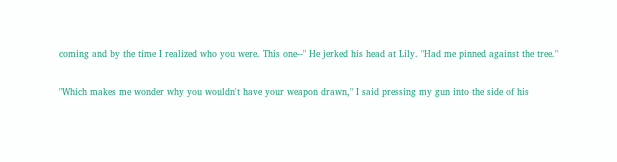coming and by the time I realized who you were. This one--" He jerked his head at Lily. "Had me pinned against the tree."

"Which makes me wonder why you wouldn't have your weapon drawn," I said pressing my gun into the side of his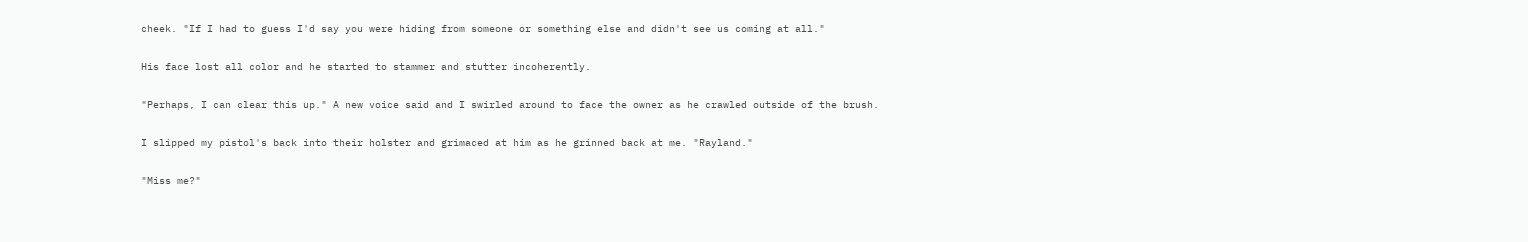cheek. "If I had to guess I'd say you were hiding from someone or something else and didn't see us coming at all."

His face lost all color and he started to stammer and stutter incoherently.

"Perhaps, I can clear this up." A new voice said and I swirled around to face the owner as he crawled outside of the brush.

I slipped my pistol's back into their holster and grimaced at him as he grinned back at me. "Rayland."

"Miss me?"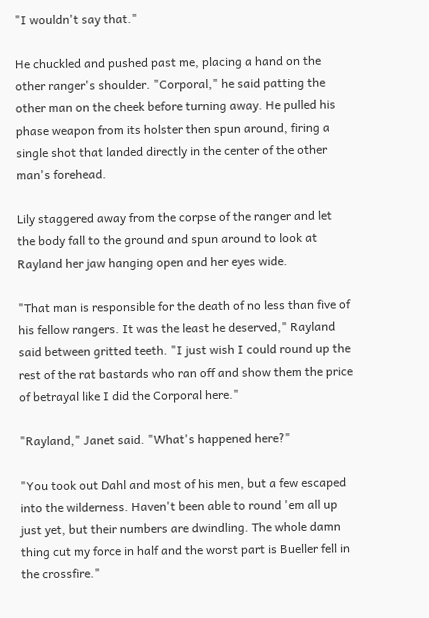"I wouldn't say that."

He chuckled and pushed past me, placing a hand on the other ranger's shoulder. "Corporal," he said patting the other man on the cheek before turning away. He pulled his phase weapon from its holster then spun around, firing a single shot that landed directly in the center of the other man's forehead.

Lily staggered away from the corpse of the ranger and let the body fall to the ground and spun around to look at Rayland her jaw hanging open and her eyes wide.

"That man is responsible for the death of no less than five of his fellow rangers. It was the least he deserved," Rayland said between gritted teeth. "I just wish I could round up the rest of the rat bastards who ran off and show them the price of betrayal like I did the Corporal here."

"Rayland," Janet said. "What's happened here?"

"You took out Dahl and most of his men, but a few escaped into the wilderness. Haven't been able to round 'em all up just yet, but their numbers are dwindling. The whole damn thing cut my force in half and the worst part is Bueller fell in the crossfire."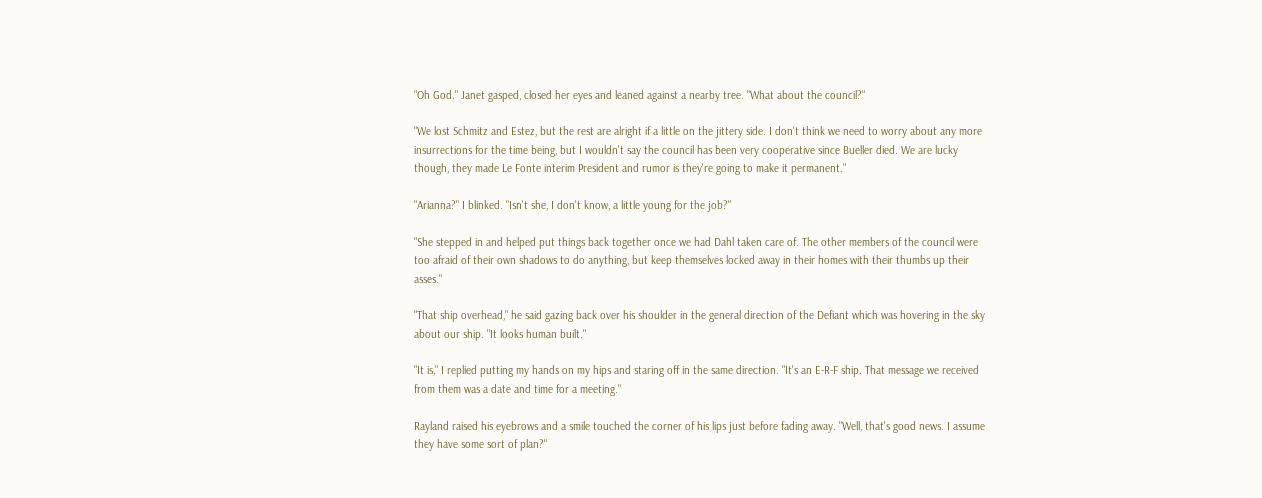"Oh God." Janet gasped, closed her eyes and leaned against a nearby tree. "What about the council?"

"We lost Schmitz and Estez, but the rest are alright if a little on the jittery side. I don't think we need to worry about any more insurrections for the time being, but I wouldn't say the council has been very cooperative since Bueller died. We are lucky though, they made Le Fonte interim President and rumor is they're going to make it permanent."

"Arianna?" I blinked. "Isn't she, I don't know, a little young for the job?"

"She stepped in and helped put things back together once we had Dahl taken care of. The other members of the council were too afraid of their own shadows to do anything, but keep themselves locked away in their homes with their thumbs up their asses."

"That ship overhead," he said gazing back over his shoulder in the general direction of the Defiant which was hovering in the sky about our ship. "It looks human built."

"It is," I replied putting my hands on my hips and staring off in the same direction. "It's an E-R-F ship. That message we received from them was a date and time for a meeting."

Rayland raised his eyebrows and a smile touched the corner of his lips just before fading away. "Well, that's good news. I assume they have some sort of plan?"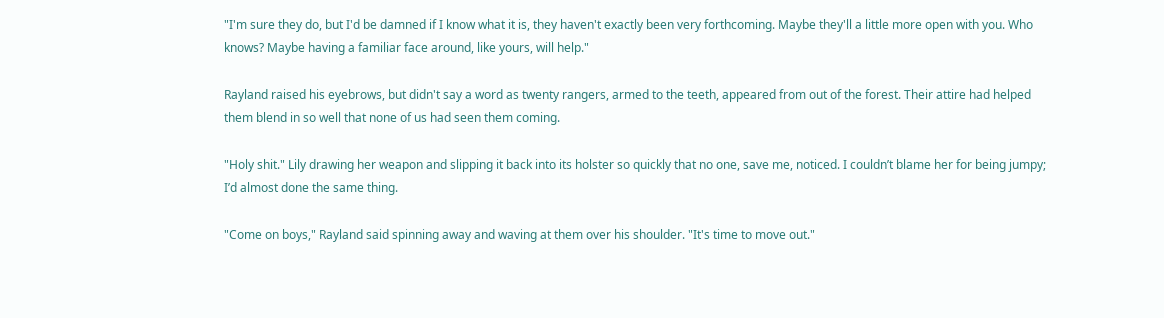"I'm sure they do, but I'd be damned if I know what it is, they haven't exactly been very forthcoming. Maybe they'll a little more open with you. Who knows? Maybe having a familiar face around, like yours, will help."

Rayland raised his eyebrows, but didn't say a word as twenty rangers, armed to the teeth, appeared from out of the forest. Their attire had helped them blend in so well that none of us had seen them coming.

"Holy shit." Lily drawing her weapon and slipping it back into its holster so quickly that no one, save me, noticed. I couldn’t blame her for being jumpy; I’d almost done the same thing.

"Come on boys," Rayland said spinning away and waving at them over his shoulder. "It's time to move out."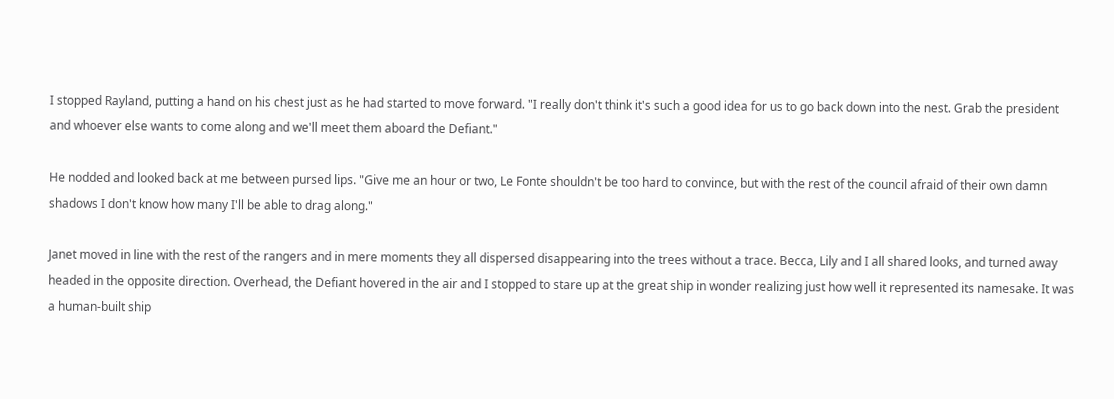I stopped Rayland, putting a hand on his chest just as he had started to move forward. "I really don't think it's such a good idea for us to go back down into the nest. Grab the president and whoever else wants to come along and we'll meet them aboard the Defiant."

He nodded and looked back at me between pursed lips. "Give me an hour or two, Le Fonte shouldn't be too hard to convince, but with the rest of the council afraid of their own damn shadows I don't know how many I'll be able to drag along."

Janet moved in line with the rest of the rangers and in mere moments they all dispersed disappearing into the trees without a trace. Becca, Lily and I all shared looks, and turned away headed in the opposite direction. Overhead, the Defiant hovered in the air and I stopped to stare up at the great ship in wonder realizing just how well it represented its namesake. It was a human-built ship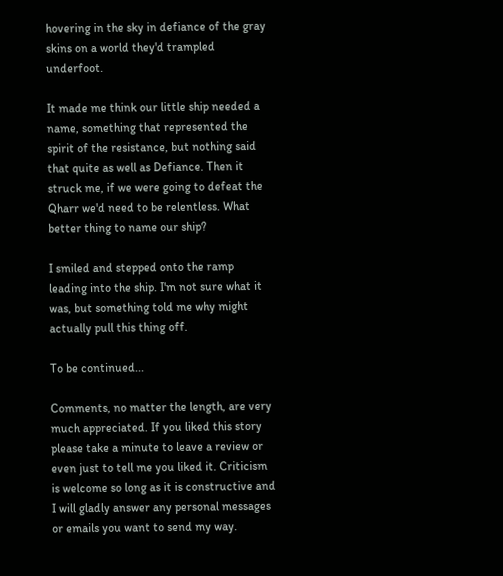hovering in the sky in defiance of the gray skins on a world they'd trampled underfoot.

It made me think our little ship needed a name, something that represented the spirit of the resistance, but nothing said that quite as well as Defiance. Then it struck me, if we were going to defeat the Qharr we'd need to be relentless. What better thing to name our ship?

I smiled and stepped onto the ramp leading into the ship. I'm not sure what it was, but something told me why might actually pull this thing off.

To be continued...

Comments, no matter the length, are very much appreciated. If you liked this story please take a minute to leave a review or even just to tell me you liked it. Criticism is welcome so long as it is constructive and I will gladly answer any personal messages or emails you want to send my way.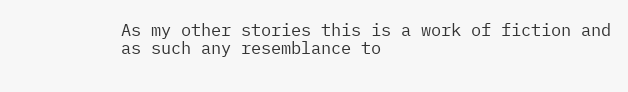As my other stories this is a work of fiction and as such any resemblance to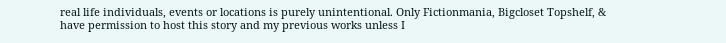real life individuals, events or locations is purely unintentional. Only Fictionmania, Bigcloset Topshelf, & have permission to host this story and my previous works unless I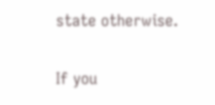state otherwise.

If you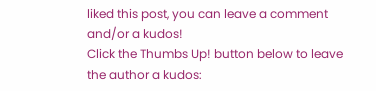liked this post, you can leave a comment and/or a kudos!
Click the Thumbs Up! button below to leave the author a kudos: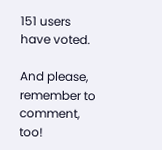151 users have voted.

And please, remember to comment, too!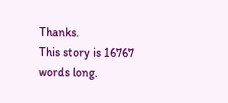Thanks.
This story is 16767 words long.